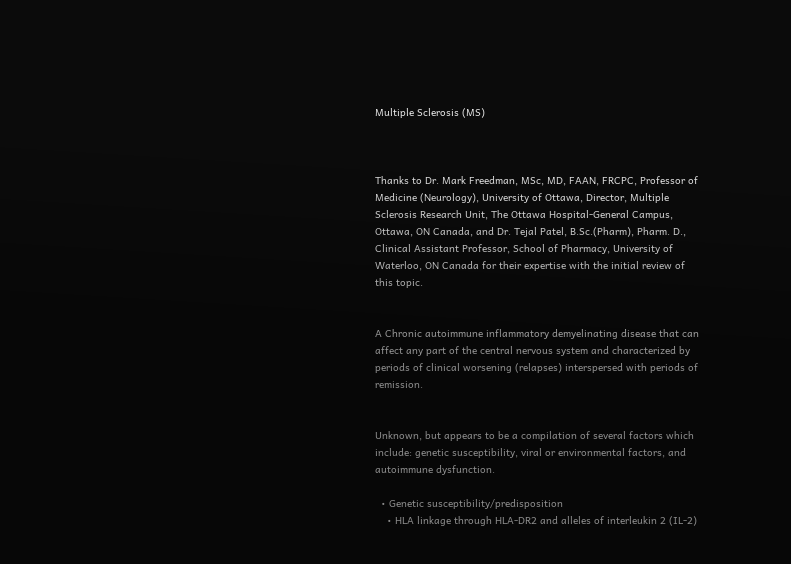Multiple Sclerosis (MS)



Thanks to Dr. Mark Freedman, MSc, MD, FAAN, FRCPC, Professor of Medicine (Neurology), University of Ottawa, Director, Multiple Sclerosis Research Unit, The Ottawa Hospital-General Campus, Ottawa, ON Canada, and Dr. Tejal Patel, B.Sc.(Pharm), Pharm. D., Clinical Assistant Professor, School of Pharmacy, University of Waterloo, ON Canada for their expertise with the initial review of this topic.


A Chronic autoimmune inflammatory demyelinating disease that can affect any part of the central nervous system and characterized by periods of clinical worsening (relapses) interspersed with periods of remission.


Unknown, but appears to be a compilation of several factors which include: genetic susceptibility, viral or environmental factors, and autoimmune dysfunction.

  • Genetic susceptibility/predisposition
    • HLA linkage through HLA-DR2 and alleles of interleukin 2 (IL-2)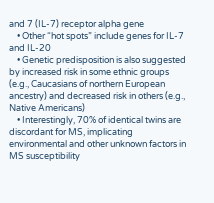and 7 (IL-7) receptor alpha gene
    • Other “hot spots” include genes for IL-7 and IL-20
    • Genetic predisposition is also suggested by increased risk in some ethnic groups (e.g., Caucasians of northern European ancestry) and decreased risk in others (e.g., Native Americans)
    • Interestingly, 70% of identical twins are discordant for MS, implicating environmental and other unknown factors in MS susceptibility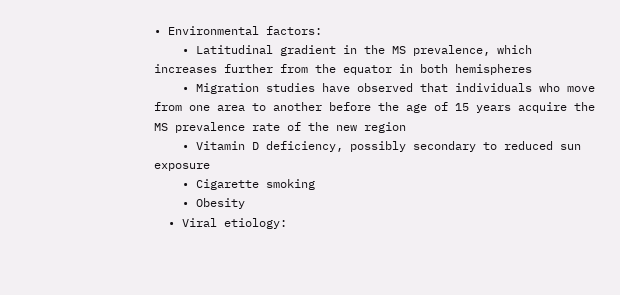• Environmental factors:
    • Latitudinal gradient in the MS prevalence, which increases further from the equator in both hemispheres
    • Migration studies have observed that individuals who move from one area to another before the age of 15 years acquire the MS prevalence rate of the new region
    • Vitamin D deficiency, possibly secondary to reduced sun exposure
    • Cigarette smoking
    • Obesity
  • Viral etiology: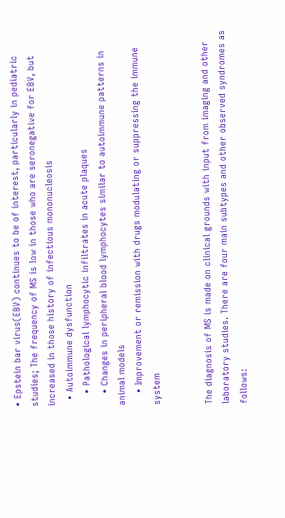• Epstein bar virus(EBV) continues to be of interest, particularly in pediatric studies; The frequency of MS is low in those who are seronegative for EBV, but increased in those history of infectious mononucleosis
  • Autoimmune dysfunction
    • Pathological lymphocytic infiltrates in acute plaques
    • Changes in peripheral blood lymphocytes similar to autoimmune patterns in animal models
    • Improvement or remission with drugs modulating or suppressing the immune system


The diagnosis of MS is made on clinical grounds with input from imaging and other laboratory studies. There are four main subtypes and other observed syndromes as follows: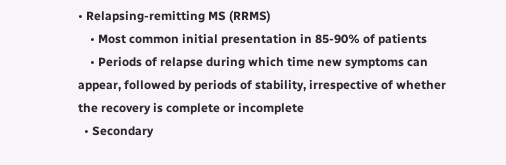• Relapsing-remitting MS (RRMS)
    • Most common initial presentation in 85-90% of patients
    • Periods of relapse during which time new symptoms can appear, followed by periods of stability, irrespective of whether the recovery is complete or incomplete
  • Secondary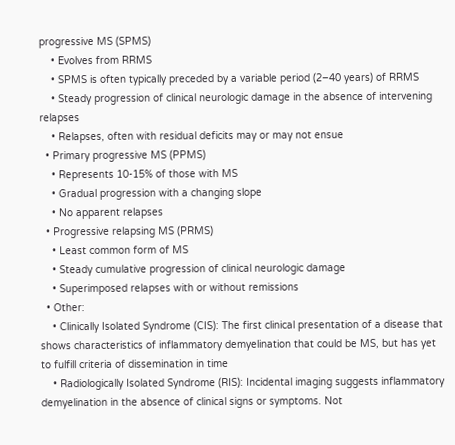progressive MS (SPMS)
    • Evolves from RRMS
    • SPMS is often typically preceded by a variable period (2–40 years) of RRMS
    • Steady progression of clinical neurologic damage in the absence of intervening relapses
    • Relapses, often with residual deficits may or may not ensue
  • Primary progressive MS (PPMS)
    • Represents 10-15% of those with MS
    • Gradual progression with a changing slope
    • No apparent relapses
  • Progressive relapsing MS (PRMS)
    • Least common form of MS
    • Steady cumulative progression of clinical neurologic damage
    • Superimposed relapses with or without remissions
  • Other:
    • Clinically Isolated Syndrome (CIS): The first clinical presentation of a disease that shows characteristics of inflammatory demyelination that could be MS, but has yet to fulfill criteria of dissemination in time
    • Radiologically Isolated Syndrome (RIS): Incidental imaging suggests inflammatory demyelination in the absence of clinical signs or symptoms. Not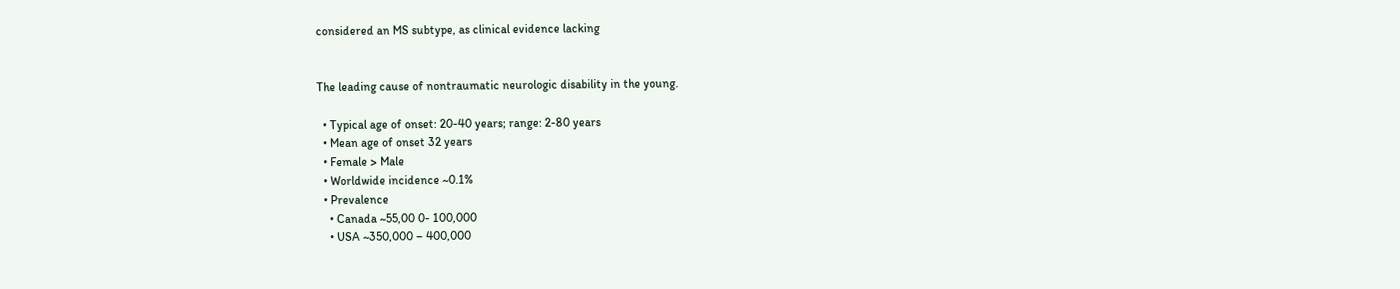considered an MS subtype, as clinical evidence lacking


The leading cause of nontraumatic neurologic disability in the young.

  • Typical age of onset: 20-40 years; range: 2-80 years
  • Mean age of onset 32 years
  • Female > Male
  • Worldwide incidence ~0.1%
  • Prevalence
    • Canada ~55,00 0- 100,000
    • USA ~350,000 – 400,000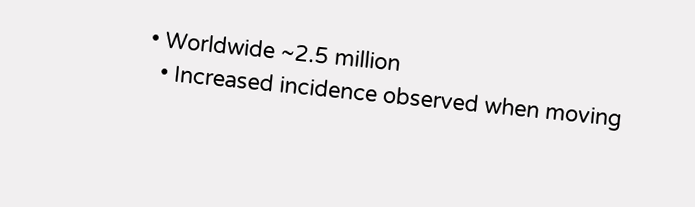• Worldwide ~2.5 million
  • Increased incidence observed when moving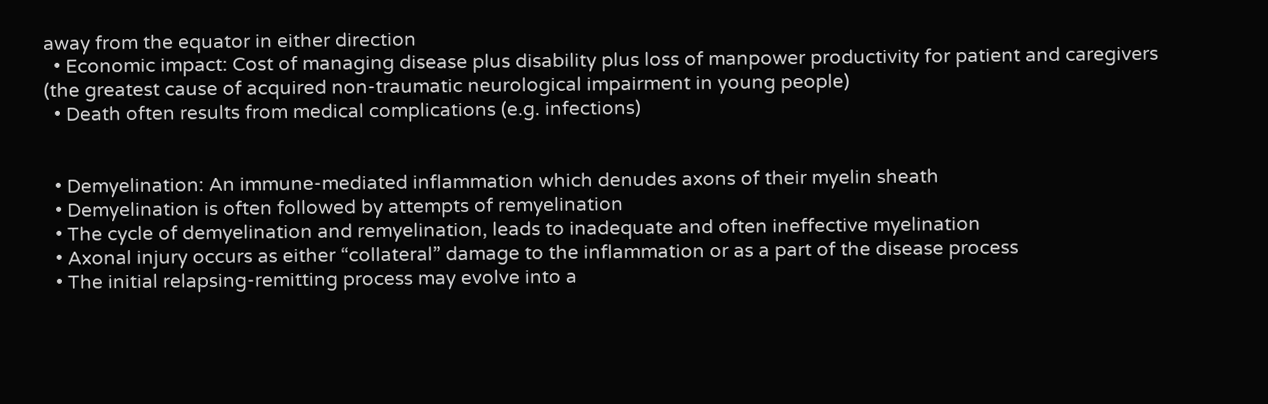away from the equator in either direction
  • Economic impact: Cost of managing disease plus disability plus loss of manpower productivity for patient and caregivers (the greatest cause of acquired non-traumatic neurological impairment in young people)
  • Death often results from medical complications (e.g. infections)


  • Demyelination: An immune-mediated inflammation which denudes axons of their myelin sheath
  • Demyelination is often followed by attempts of remyelination
  • The cycle of demyelination and remyelination, leads to inadequate and often ineffective myelination
  • Axonal injury occurs as either “collateral” damage to the inflammation or as a part of the disease process
  • The initial relapsing-remitting process may evolve into a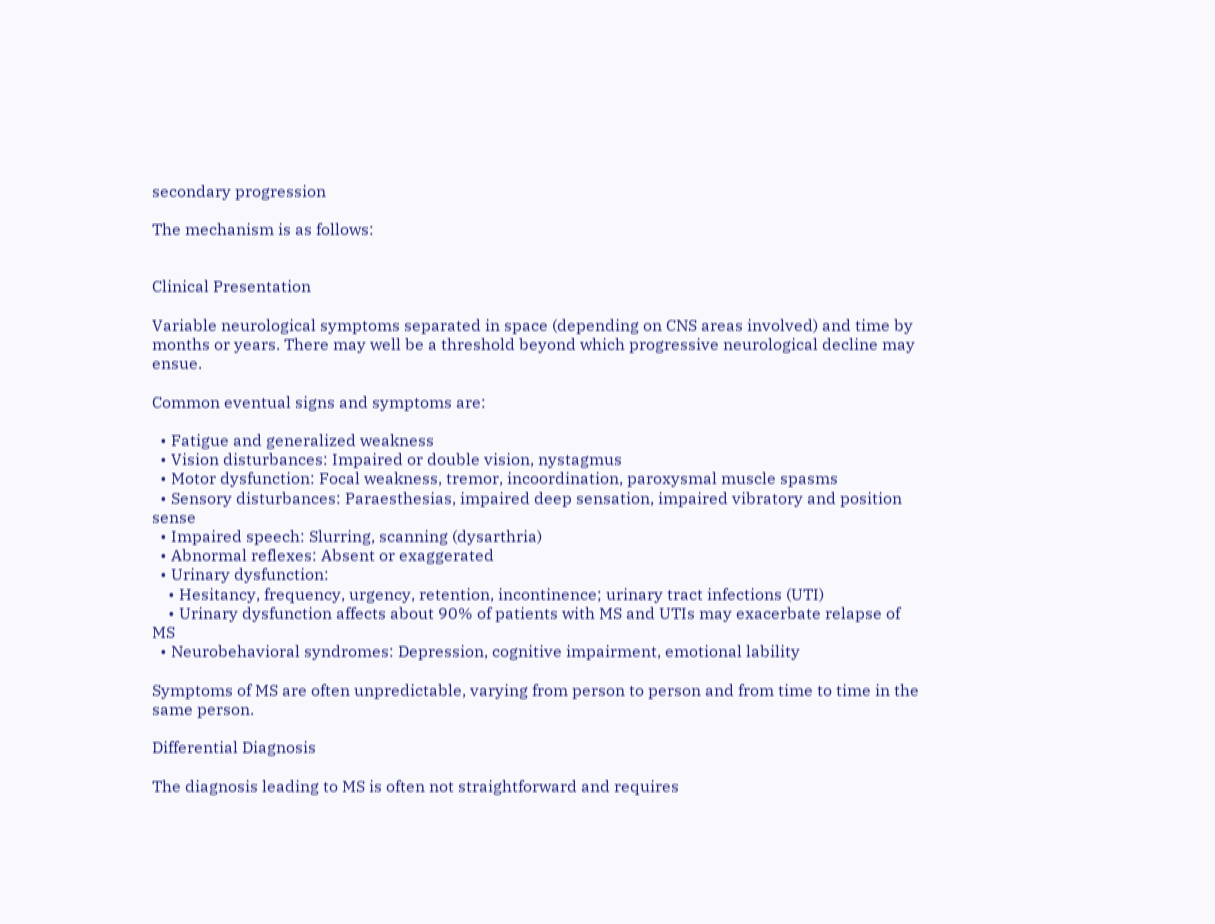secondary progression

The mechanism is as follows:


Clinical Presentation

Variable neurological symptoms separated in space (depending on CNS areas involved) and time by months or years. There may well be a threshold beyond which progressive neurological decline may ensue.

Common eventual signs and symptoms are:

  • Fatigue and generalized weakness
  • Vision disturbances: Impaired or double vision, nystagmus
  • Motor dysfunction: Focal weakness, tremor, incoordination, paroxysmal muscle spasms
  • Sensory disturbances: Paraesthesias, impaired deep sensation, impaired vibratory and position sense
  • Impaired speech: Slurring, scanning (dysarthria)
  • Abnormal reflexes: Absent or exaggerated
  • Urinary dysfunction:
    • Hesitancy, frequency, urgency, retention, incontinence; urinary tract infections (UTI)
    • Urinary dysfunction affects about 90% of patients with MS and UTIs may exacerbate relapse of MS
  • Neurobehavioral syndromes: Depression, cognitive impairment, emotional lability

Symptoms of MS are often unpredictable, varying from person to person and from time to time in the same person.

Differential Diagnosis

The diagnosis leading to MS is often not straightforward and requires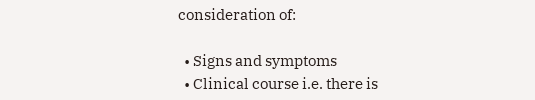consideration of:

  • Signs and symptoms
  • Clinical course i.e. there is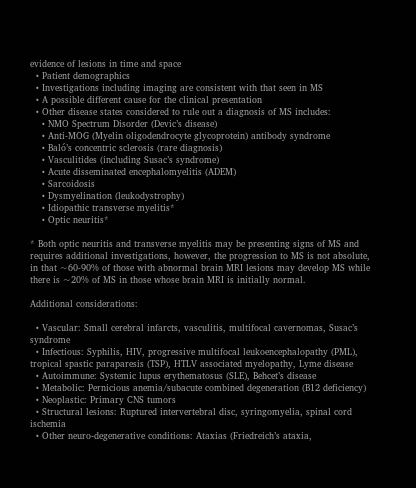evidence of lesions in time and space
  • Patient demographics
  • Investigations including imaging are consistent with that seen in MS
  • A possible different cause for the clinical presentation
  • Other disease states considered to rule out a diagnosis of MS includes:
    • NMO Spectrum Disorder (Devic’s disease)
    • Anti-MOG (Myelin oligodendrocyte glycoprotein) antibody syndrome
    • Baló’s concentric sclerosis (rare diagnosis)
    • Vasculitides (including Susac’s syndrome)
    • Acute disseminated encephalomyelitis (ADEM)
    • Sarcoidosis
    • Dysmyelination (leukodystrophy)
    • Idiopathic transverse myelitis*
    • Optic neuritis*

* Both optic neuritis and transverse myelitis may be presenting signs of MS and requires additional investigations, however, the progression to MS is not absolute, in that ~60-90% of those with abnormal brain MRI lesions may develop MS while there is ~20% of MS in those whose brain MRI is initially normal.

Additional considerations:

  • Vascular: Small cerebral infarcts, vasculitis, multifocal cavernomas, Susac’s syndrome
  • Infectious: Syphilis, HIV, progressive multifocal leukoencephalopathy (PML), tropical spastic paraparesis (TSP), HTLV associated myelopathy, Lyme disease
  • Autoimmune: Systemic lupus erythematosus (SLE), Behcet’s disease
  • Metabolic: Pernicious anemia/subacute combined degeneration (B12 deficiency)
  • Neoplastic: Primary CNS tumors
  • Structural lesions: Ruptured intervertebral disc, syringomyelia, spinal cord ischemia
  • Other neuro-degenerative conditions: Ataxias (Friedreich’s ataxia,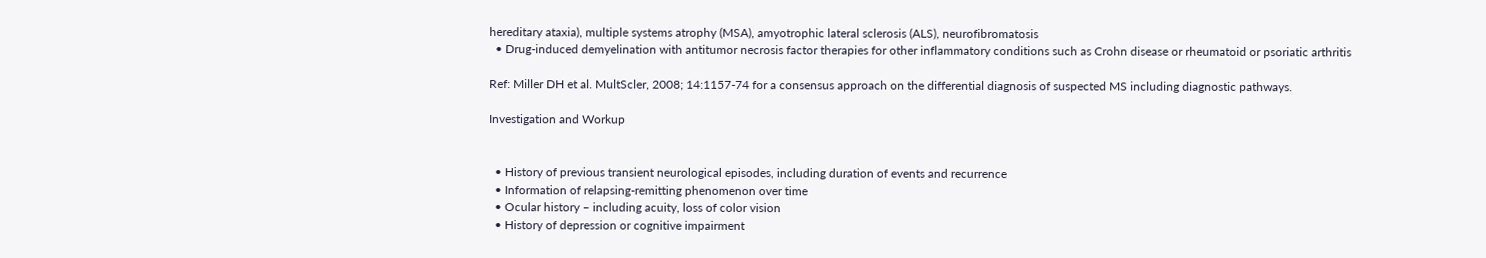hereditary ataxia), multiple systems atrophy (MSA), amyotrophic lateral sclerosis (ALS), neurofibromatosis
  • Drug-induced demyelination with antitumor necrosis factor therapies for other inflammatory conditions such as Crohn disease or rheumatoid or psoriatic arthritis

Ref: Miller DH et al. MultScler, 2008; 14:1157-74 for a consensus approach on the differential diagnosis of suspected MS including diagnostic pathways.

Investigation and Workup


  • History of previous transient neurological episodes, including duration of events and recurrence
  • Information of relapsing-remitting phenomenon over time
  • Ocular history – including acuity, loss of color vision
  • History of depression or cognitive impairment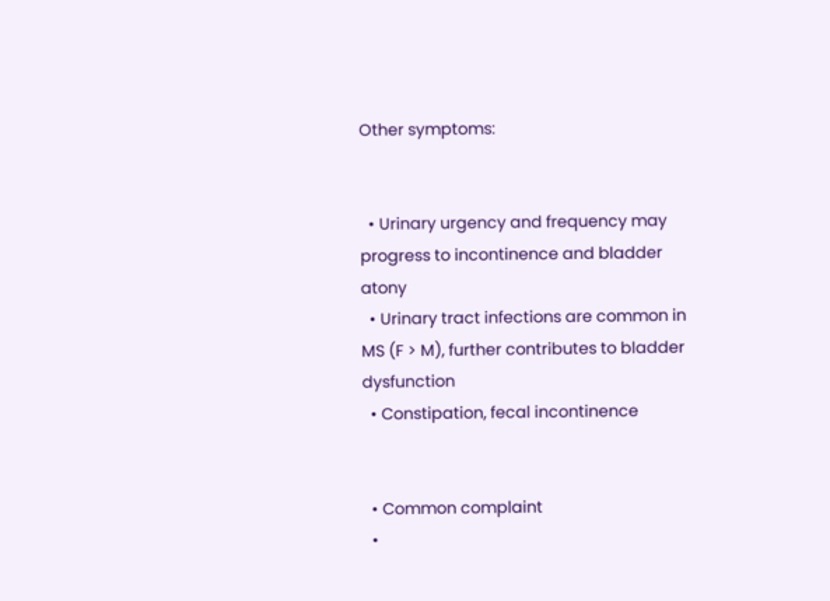Other symptoms:


  • Urinary urgency and frequency may progress to incontinence and bladder atony
  • Urinary tract infections are common in MS (F > M), further contributes to bladder dysfunction
  • Constipation, fecal incontinence


  • Common complaint
  •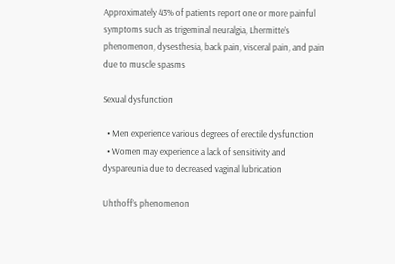Approximately 43% of patients report one or more painful symptoms such as trigeminal neuralgia, Lhermitte’s phenomenon, dysesthesia, back pain, visceral pain, and pain due to muscle spasms

Sexual dysfunction

  • Men experience various degrees of erectile dysfunction
  • Women may experience a lack of sensitivity and dyspareunia due to decreased vaginal lubrication

Uhthoff’s phenomenon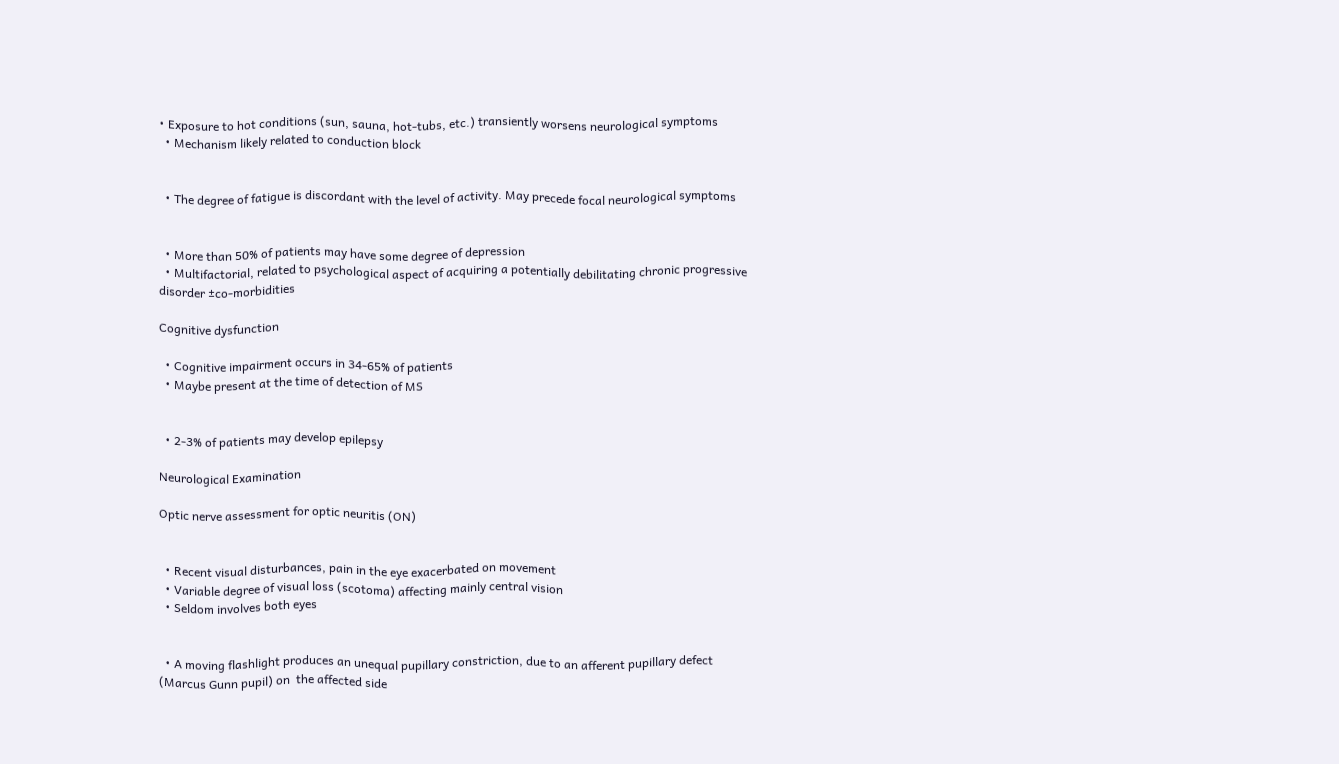• Exposure to hot conditions (sun, sauna, hot-tubs, etc.) transiently worsens neurological symptoms
  • Mechanism likely related to conduction block


  • The degree of fatigue is discordant with the level of activity. May precede focal neurological symptoms


  • More than 50% of patients may have some degree of depression
  • Multifactorial, related to psychological aspect of acquiring a potentially debilitating chronic progressive disorder ±co-morbidities

Cognitive dysfunction

  • Cognitive impairment occurs in 34-65% of patients
  • Maybe present at the time of detection of MS


  • 2-3% of patients may develop epilepsy

Neurological Examination

Optic nerve assessment for optic neuritis (ON)


  • Recent visual disturbances, pain in the eye exacerbated on movement
  • Variable degree of visual loss (scotoma) affecting mainly central vision
  • Seldom involves both eyes


  • A moving flashlight produces an unequal pupillary constriction, due to an afferent pupillary defect (Marcus Gunn pupil) on  the affected side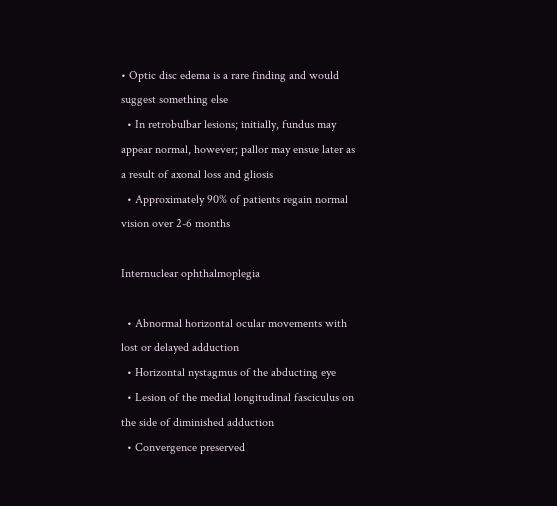• Optic disc edema is a rare finding and would suggest something else
  • In retrobulbar lesions; initially, fundus may appear normal, however; pallor may ensue later as a result of axonal loss and gliosis
  • Approximately 90% of patients regain normal vision over 2-6 months

Internuclear ophthalmoplegia

  • Abnormal horizontal ocular movements with lost or delayed adduction
  • Horizontal nystagmus of the abducting eye
  • Lesion of the medial longitudinal fasciculus on the side of diminished adduction
  • Convergence preserved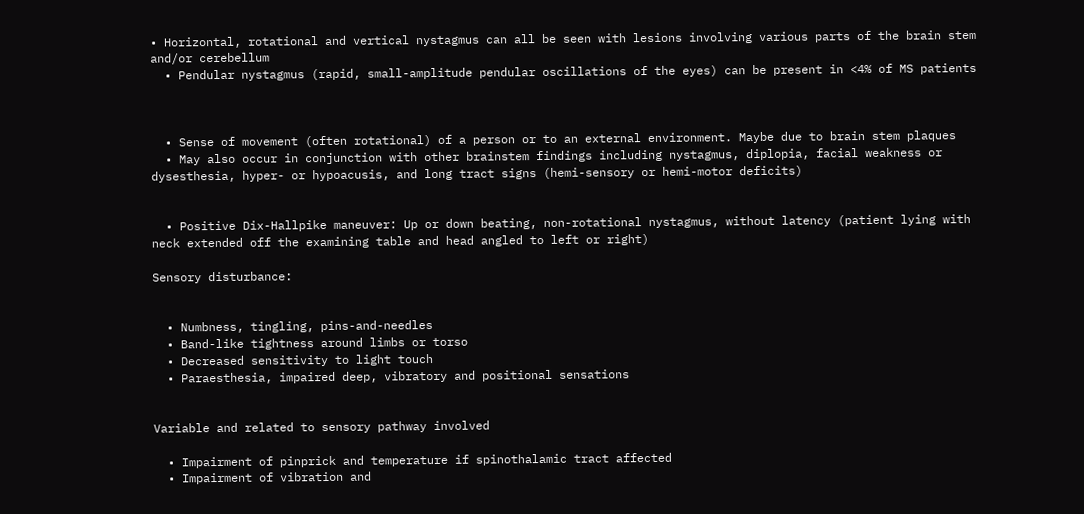• Horizontal, rotational and vertical nystagmus can all be seen with lesions involving various parts of the brain stem and/or cerebellum
  • Pendular nystagmus (rapid, small-amplitude pendular oscillations of the eyes) can be present in <4% of MS patients



  • Sense of movement (often rotational) of a person or to an external environment. Maybe due to brain stem plaques
  • May also occur in conjunction with other brainstem findings including nystagmus, diplopia, facial weakness or dysesthesia, hyper- or hypoacusis, and long tract signs (hemi-sensory or hemi-motor deficits)


  • Positive Dix-Hallpike maneuver: Up or down beating, non-rotational nystagmus, without latency (patient lying with neck extended off the examining table and head angled to left or right)

Sensory disturbance:


  • Numbness, tingling, pins-and-needles
  • Band-like tightness around limbs or torso
  • Decreased sensitivity to light touch
  • Paraesthesia, impaired deep, vibratory and positional sensations


Variable and related to sensory pathway involved

  • Impairment of pinprick and temperature if spinothalamic tract affected
  • Impairment of vibration and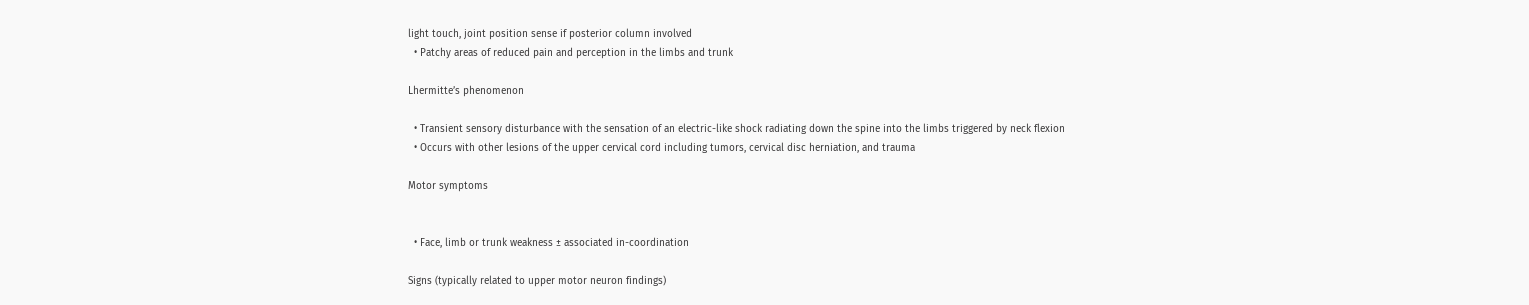light touch, joint position sense if posterior column involved
  • Patchy areas of reduced pain and perception in the limbs and trunk

Lhermitte’s phenomenon

  • Transient sensory disturbance with the sensation of an electric-like shock radiating down the spine into the limbs triggered by neck flexion
  • Occurs with other lesions of the upper cervical cord including tumors, cervical disc herniation, and trauma

Motor symptoms


  • Face, limb or trunk weakness ± associated in-coordination

Signs (typically related to upper motor neuron findings)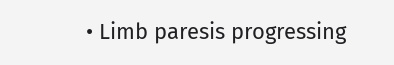• Limb paresis progressing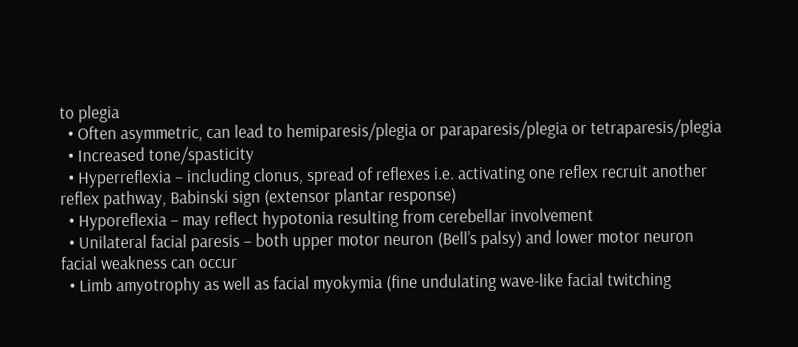to plegia
  • Often asymmetric, can lead to hemiparesis/plegia or paraparesis/plegia or tetraparesis/plegia
  • Increased tone/spasticity
  • Hyperreflexia – including clonus, spread of reflexes i.e. activating one reflex recruit another reflex pathway, Babinski sign (extensor plantar response)
  • Hyporeflexia – may reflect hypotonia resulting from cerebellar involvement
  • Unilateral facial paresis – both upper motor neuron (Bell’s palsy) and lower motor neuron facial weakness can occur
  • Limb amyotrophy as well as facial myokymia (fine undulating wave-like facial twitching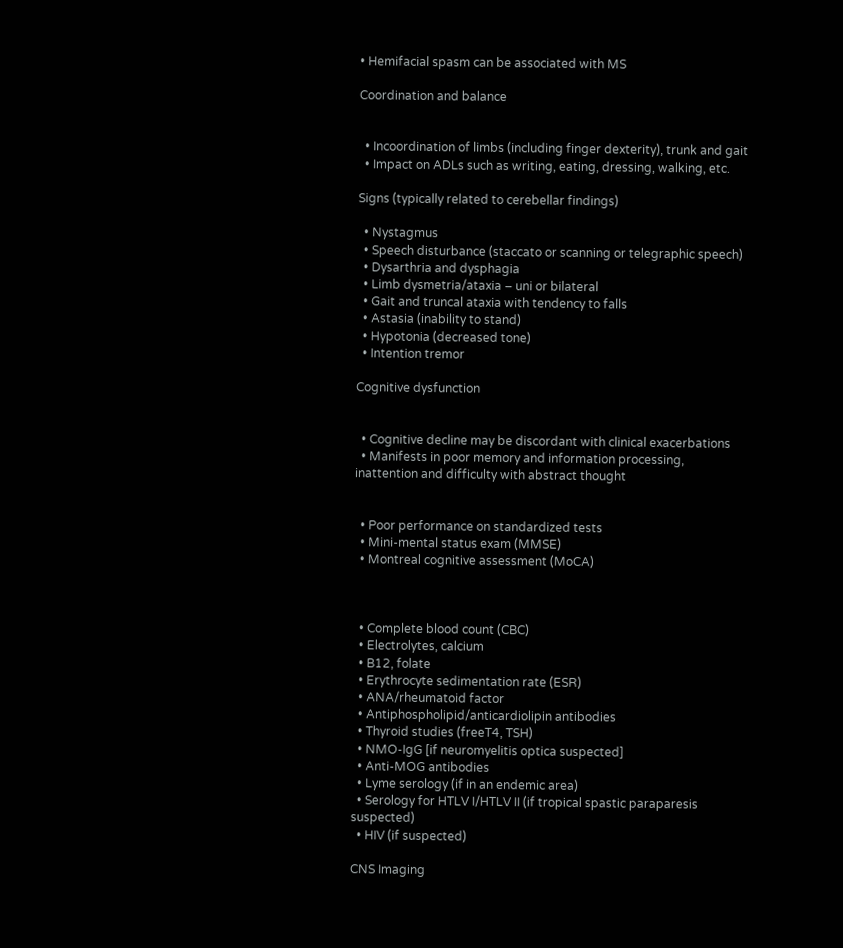• Hemifacial spasm can be associated with MS

Coordination and balance


  • Incoordination of limbs (including finger dexterity), trunk and gait
  • Impact on ADLs such as writing, eating, dressing, walking, etc.

Signs (typically related to cerebellar findings)

  • Nystagmus
  • Speech disturbance (staccato or scanning or telegraphic speech)
  • Dysarthria and dysphagia
  • Limb dysmetria/ataxia – uni or bilateral
  • Gait and truncal ataxia with tendency to falls
  • Astasia (inability to stand)
  • Hypotonia (decreased tone)
  • Intention tremor

Cognitive dysfunction


  • Cognitive decline may be discordant with clinical exacerbations
  • Manifests in poor memory and information processing, inattention and difficulty with abstract thought


  • Poor performance on standardized tests
  • Mini-mental status exam (MMSE)
  • Montreal cognitive assessment (MoCA)



  • Complete blood count (CBC)
  • Electrolytes, calcium
  • B12, folate
  • Erythrocyte sedimentation rate (ESR)
  • ANA/rheumatoid factor
  • Antiphospholipid/anticardiolipin antibodies
  • Thyroid studies (freeT4, TSH)
  • NMO-IgG [if neuromyelitis optica suspected]
  • Anti-MOG antibodies
  • Lyme serology (if in an endemic area)
  • Serology for HTLV I/HTLV II (if tropical spastic paraparesis suspected)
  • HIV (if suspected)

CNS Imaging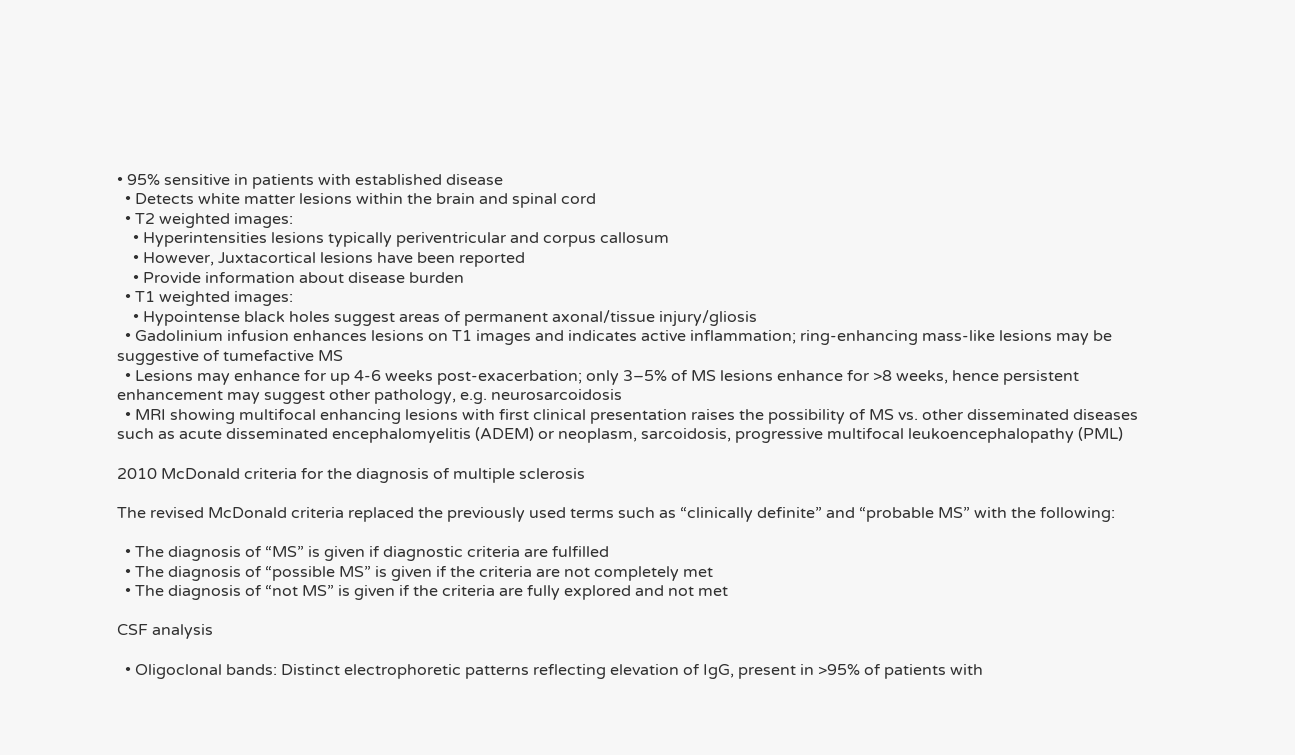• 95% sensitive in patients with established disease
  • Detects white matter lesions within the brain and spinal cord
  • T2 weighted images:
    • Hyperintensities lesions typically periventricular and corpus callosum
    • However, Juxtacortical lesions have been reported
    • Provide information about disease burden
  • T1 weighted images:
    • Hypointense black holes suggest areas of permanent axonal/tissue injury/gliosis
  • Gadolinium infusion enhances lesions on T1 images and indicates active inflammation; ring-enhancing mass-like lesions may be suggestive of tumefactive MS
  • Lesions may enhance for up 4-6 weeks post-exacerbation; only 3–5% of MS lesions enhance for >8 weeks, hence persistent enhancement may suggest other pathology, e.g. neurosarcoidosis
  • MRI showing multifocal enhancing lesions with first clinical presentation raises the possibility of MS vs. other disseminated diseases such as acute disseminated encephalomyelitis (ADEM) or neoplasm, sarcoidosis, progressive multifocal leukoencephalopathy (PML)

2010 McDonald criteria for the diagnosis of multiple sclerosis

The revised McDonald criteria replaced the previously used terms such as “clinically definite” and “probable MS” with the following:

  • The diagnosis of “MS” is given if diagnostic criteria are fulfilled
  • The diagnosis of “possible MS” is given if the criteria are not completely met
  • The diagnosis of “not MS” is given if the criteria are fully explored and not met

CSF analysis

  • Oligoclonal bands: Distinct electrophoretic patterns reflecting elevation of IgG, present in >95% of patients with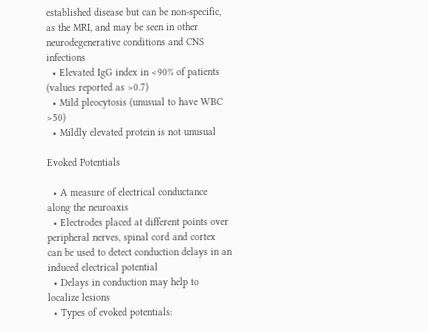established disease but can be non-specific, as the MRI, and may be seen in other neurodegenerative conditions and CNS infections
  • Elevated IgG index in <90% of patients (values reported as >0.7)
  • Mild pleocytosis (unusual to have WBC >50)
  • Mildly elevated protein is not unusual

Evoked Potentials

  • A measure of electrical conductance along the neuroaxis
  • Electrodes placed at different points over peripheral nerves, spinal cord and cortex can be used to detect conduction delays in an induced electrical potential
  • Delays in conduction may help to localize lesions
  • Types of evoked potentials: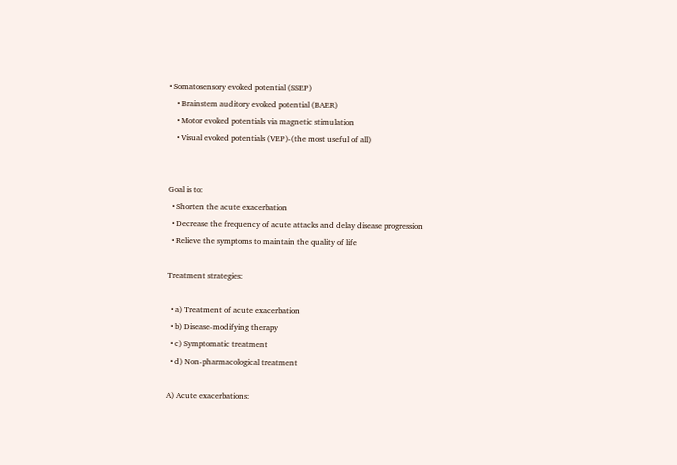• Somatosensory evoked potential (SSEP)
    • Brainstem auditory evoked potential (BAER)
    • Motor evoked potentials via magnetic stimulation
    • Visual evoked potentials (VEP)-(the most useful of all)


Goal is to:
  • Shorten the acute exacerbation
  • Decrease the frequency of acute attacks and delay disease progression
  • Relieve the symptoms to maintain the quality of life

Treatment strategies:

  • a) Treatment of acute exacerbation
  • b) Disease-modifying therapy
  • c) Symptomatic treatment
  • d) Non-pharmacological treatment

A) Acute exacerbations: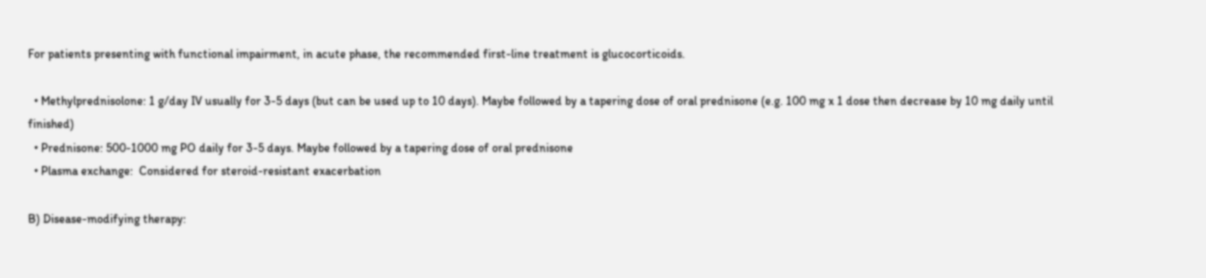For patients presenting with functional impairment, in acute phase, the recommended first-line treatment is glucocorticoids.

  • Methylprednisolone: 1 g/day IV usually for 3-5 days (but can be used up to 10 days). Maybe followed by a tapering dose of oral prednisone (e.g. 100 mg x 1 dose then decrease by 10 mg daily until finished)
  • Prednisone: 500-1000 mg PO daily for 3-5 days. Maybe followed by a tapering dose of oral prednisone
  • Plasma exchange:  Considered for steroid-resistant exacerbation

B) Disease-modifying therapy: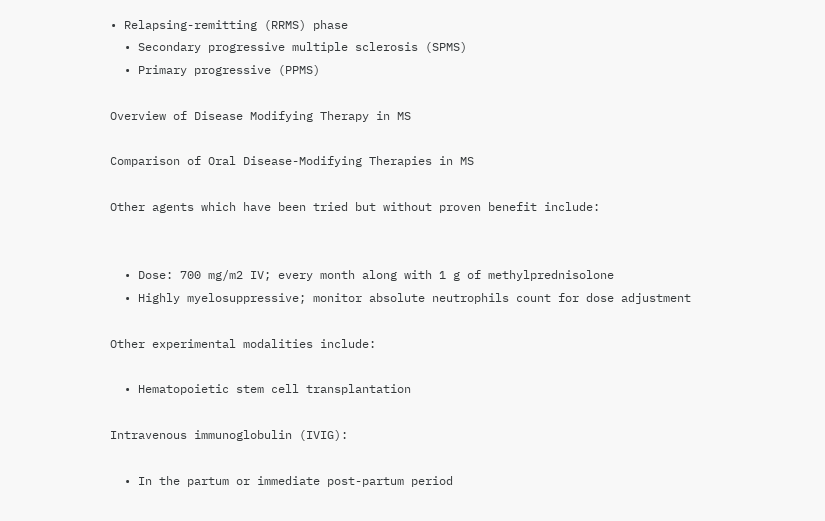• Relapsing-remitting (RRMS) phase
  • Secondary progressive multiple sclerosis (SPMS)
  • Primary progressive (PPMS)

Overview of Disease Modifying Therapy in MS

Comparison of Oral Disease-Modifying Therapies in MS

Other agents which have been tried but without proven benefit include:


  • Dose: 700 mg/m2 IV; every month along with 1 g of methylprednisolone
  • Highly myelosuppressive; monitor absolute neutrophils count for dose adjustment

Other experimental modalities include:

  • Hematopoietic stem cell transplantation

Intravenous immunoglobulin (IVIG):

  • In the partum or immediate post-partum period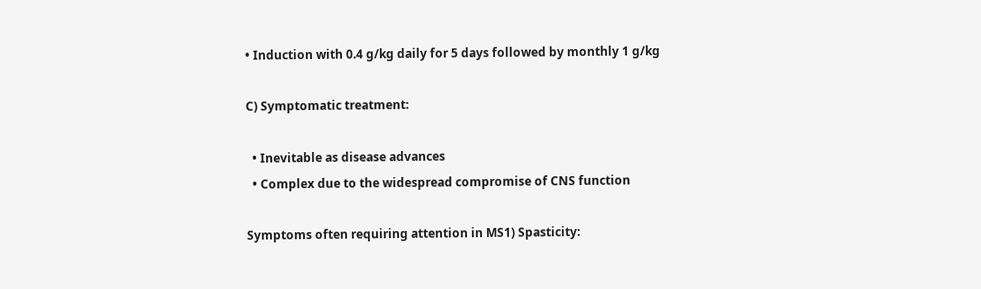• Induction with 0.4 g/kg daily for 5 days followed by monthly 1 g/kg

C) Symptomatic treatment:

  • Inevitable as disease advances
  • Complex due to the widespread compromise of CNS function

Symptoms often requiring attention in MS1) Spasticity: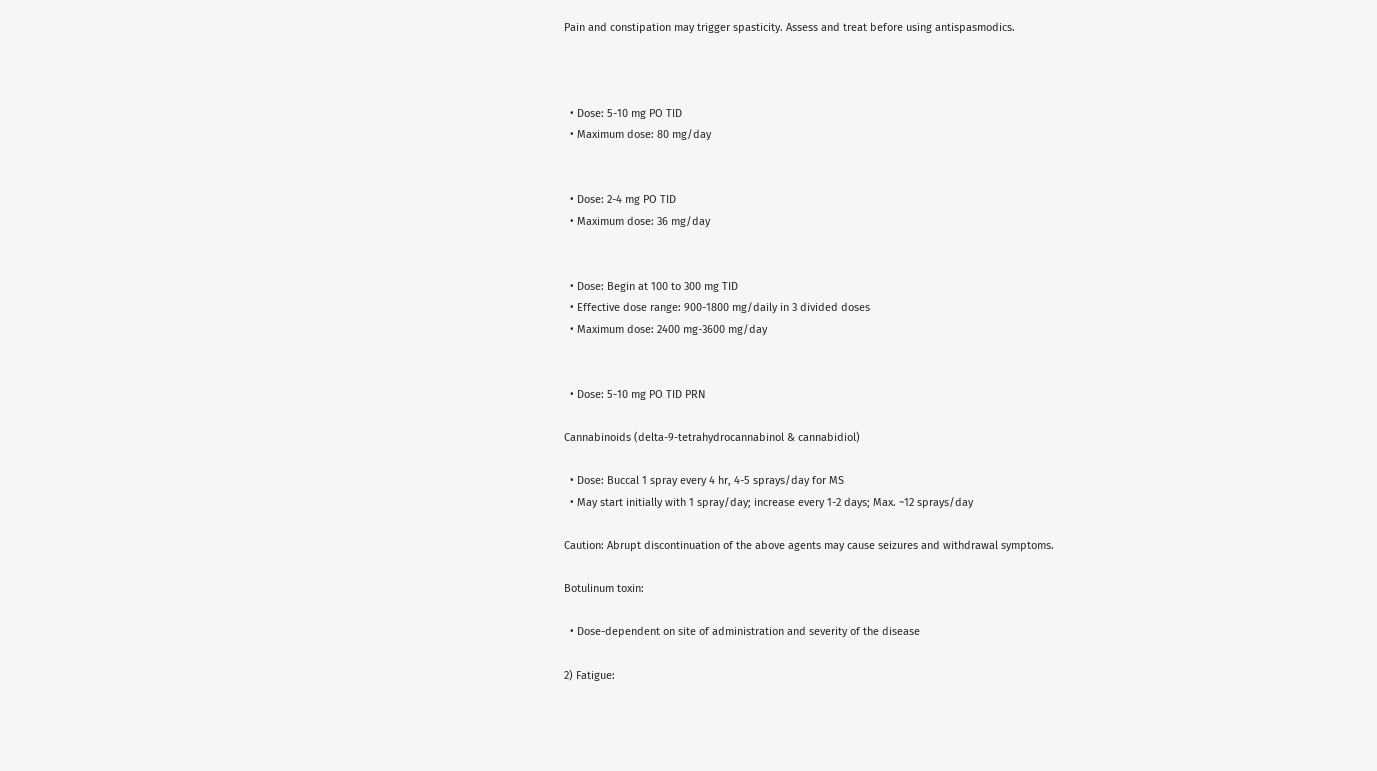Pain and constipation may trigger spasticity. Assess and treat before using antispasmodics.



  • Dose: 5-10 mg PO TID
  • Maximum dose: 80 mg/day


  • Dose: 2-4 mg PO TID
  • Maximum dose: 36 mg/day


  • Dose: Begin at 100 to 300 mg TID
  • Effective dose range: 900-1800 mg/daily in 3 divided doses
  • Maximum dose: 2400 mg-3600 mg/day


  • Dose: 5-10 mg PO TID PRN

Cannabinoids (delta-9-tetrahydrocannabinol & cannabidiol)

  • Dose: Buccal 1 spray every 4 hr, 4-5 sprays/day for MS
  • May start initially with 1 spray/day; increase every 1-2 days; Max. ~12 sprays/day

Caution: Abrupt discontinuation of the above agents may cause seizures and withdrawal symptoms.

Botulinum toxin:

  • Dose-dependent on site of administration and severity of the disease

2) Fatigue: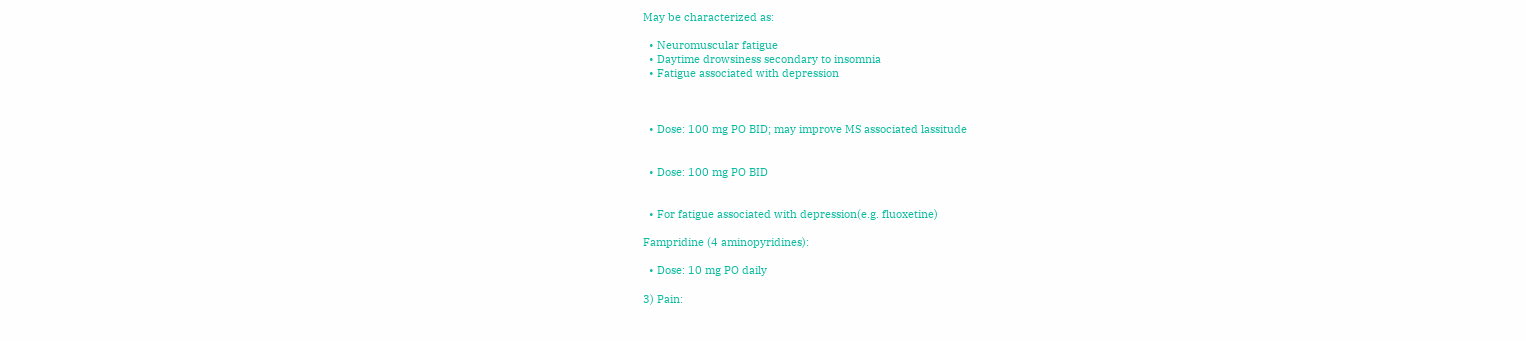May be characterized as:

  • Neuromuscular fatigue
  • Daytime drowsiness secondary to insomnia
  • Fatigue associated with depression



  • Dose: 100 mg PO BID; may improve MS associated lassitude


  • Dose: 100 mg PO BID


  • For fatigue associated with depression(e.g. fluoxetine)

Fampridine (4 aminopyridines):

  • Dose: 10 mg PO daily

3) Pain: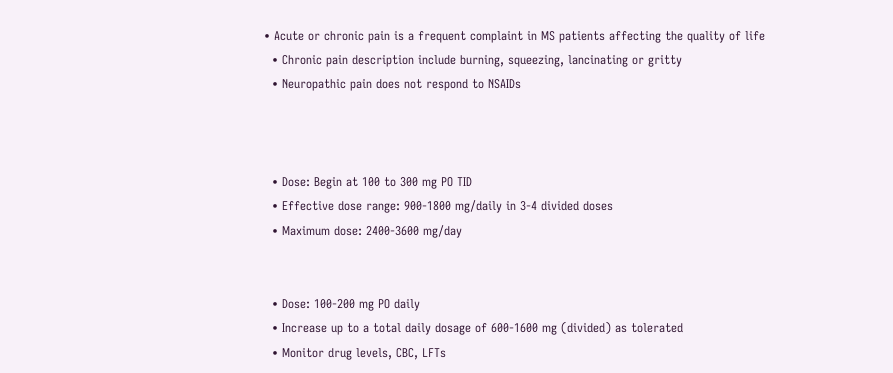• Acute or chronic pain is a frequent complaint in MS patients affecting the quality of life
  • Chronic pain description include burning, squeezing, lancinating or gritty
  • Neuropathic pain does not respond to NSAIDs



  • Dose: Begin at 100 to 300 mg PO TID
  • Effective dose range: 900-1800 mg/daily in 3-4 divided doses
  • Maximum dose: 2400-3600 mg/day


  • Dose: 100-200 mg PO daily
  • Increase up to a total daily dosage of 600-1600 mg (divided) as tolerated
  • Monitor drug levels, CBC, LFTs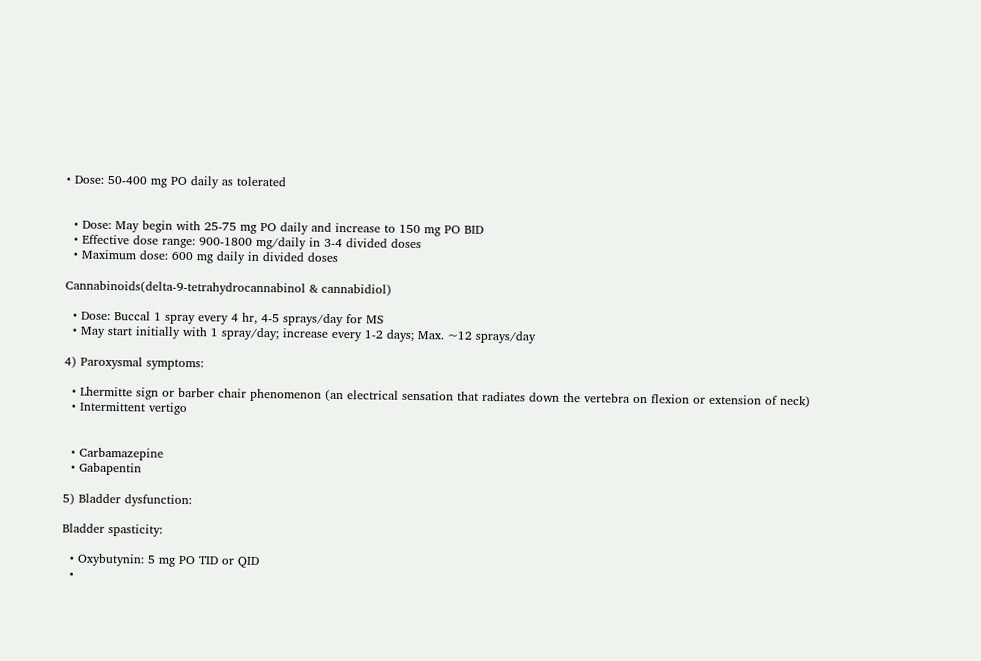• Dose: 50-400 mg PO daily as tolerated


  • Dose: May begin with 25-75 mg PO daily and increase to 150 mg PO BID
  • Effective dose range: 900-1800 mg/daily in 3-4 divided doses
  • Maximum dose: 600 mg daily in divided doses

Cannabinoids(delta-9-tetrahydrocannabinol & cannabidiol)

  • Dose: Buccal 1 spray every 4 hr, 4-5 sprays/day for MS
  • May start initially with 1 spray/day; increase every 1-2 days; Max. ~12 sprays/day

4) Paroxysmal symptoms:

  • Lhermitte sign or barber chair phenomenon (an electrical sensation that radiates down the vertebra on flexion or extension of neck)
  • Intermittent vertigo


  • Carbamazepine
  • Gabapentin

5) Bladder dysfunction:

Bladder spasticity:

  • Oxybutynin: 5 mg PO TID or QID
  •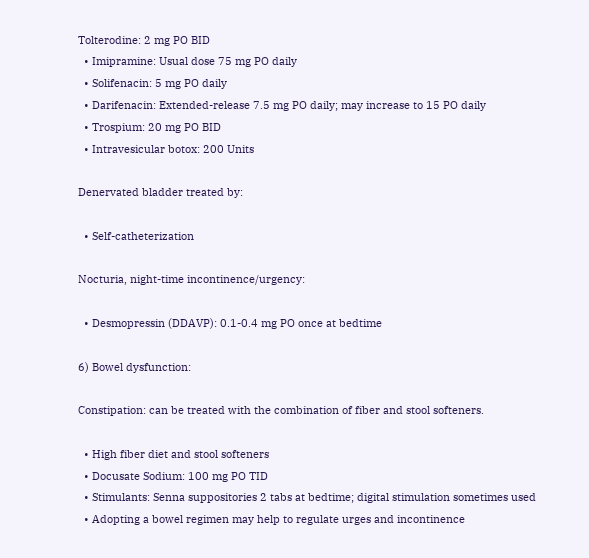Tolterodine: 2 mg PO BID
  • Imipramine: Usual dose 75 mg PO daily
  • Solifenacin: 5 mg PO daily
  • Darifenacin: Extended-release 7.5 mg PO daily; may increase to 15 PO daily
  • Trospium: 20 mg PO BID
  • Intravesicular botox: 200 Units

Denervated bladder treated by:

  • Self-catheterization

Nocturia, night-time incontinence/urgency:

  • Desmopressin (DDAVP): 0.1-0.4 mg PO once at bedtime

6) Bowel dysfunction:

Constipation: can be treated with the combination of fiber and stool softeners.

  • High fiber diet and stool softeners
  • Docusate Sodium: 100 mg PO TID
  • Stimulants: Senna suppositories 2 tabs at bedtime; digital stimulation sometimes used
  • Adopting a bowel regimen may help to regulate urges and incontinence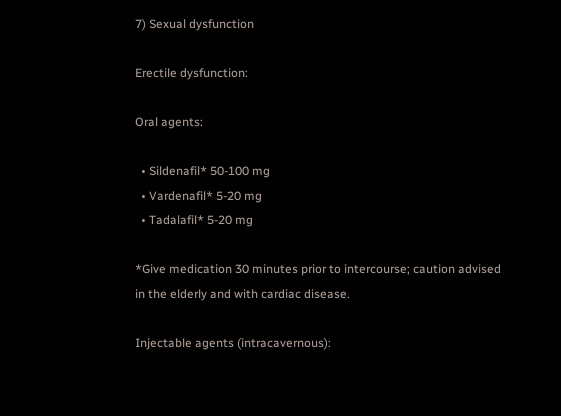7) Sexual dysfunction

Erectile dysfunction:

Oral agents:

  • Sildenafil* 50-100 mg
  • Vardenafil* 5-20 mg
  • Tadalafil* 5-20 mg

*Give medication 30 minutes prior to intercourse; caution advised in the elderly and with cardiac disease.

Injectable agents (intracavernous):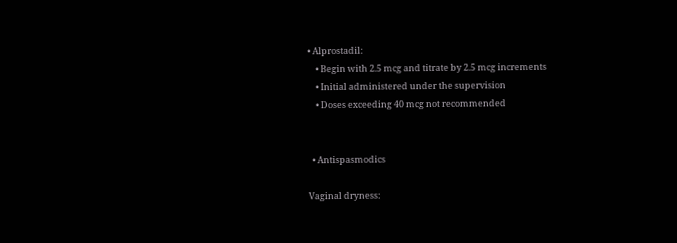• Alprostadil:
    • Begin with 2.5 mcg and titrate by 2.5 mcg increments
    • Initial administered under the supervision
    • Doses exceeding 40 mcg not recommended


  • Antispasmodics

Vaginal dryness: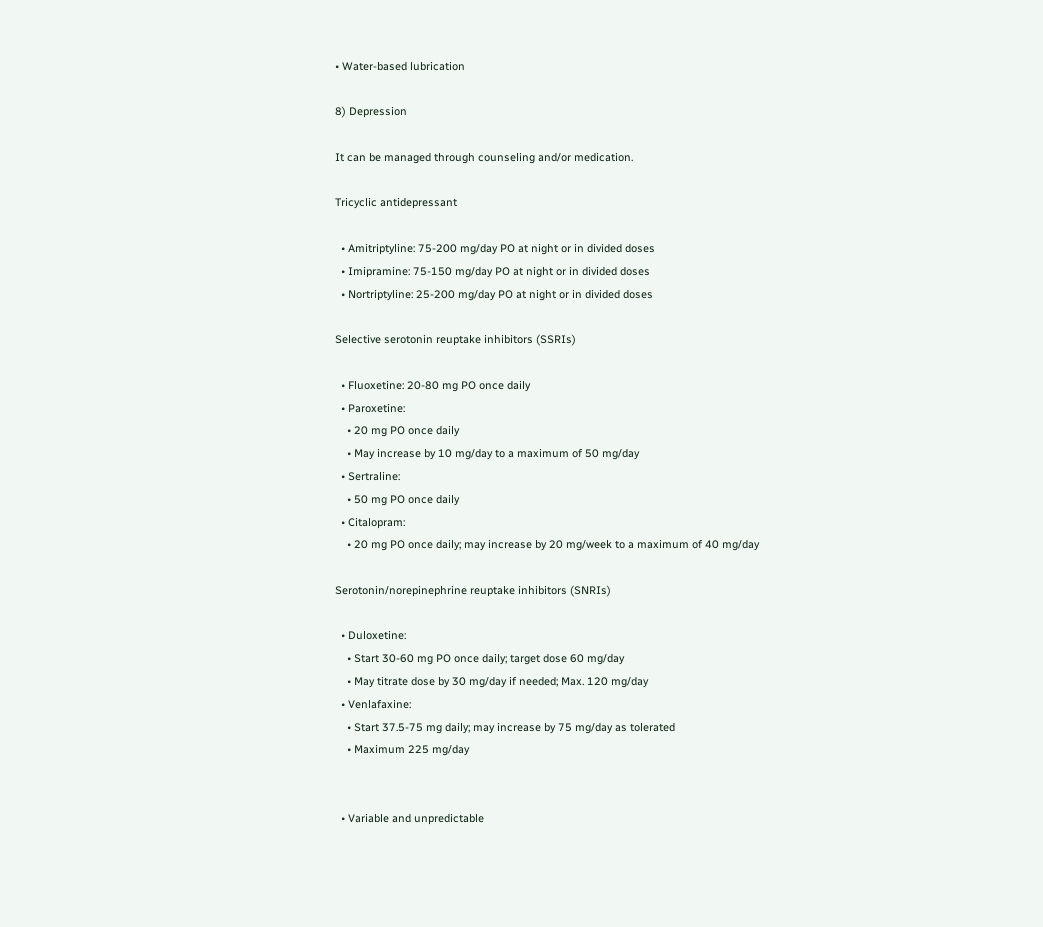• Water-based lubrication

8) Depression

It can be managed through counseling and/or medication.

Tricyclic antidepressant

  • Amitriptyline: 75-200 mg/day PO at night or in divided doses
  • Imipramine: 75-150 mg/day PO at night or in divided doses
  • Nortriptyline: 25-200 mg/day PO at night or in divided doses

Selective serotonin reuptake inhibitors (SSRIs)

  • Fluoxetine: 20-80 mg PO once daily
  • Paroxetine:
    • 20 mg PO once daily
    • May increase by 10 mg/day to a maximum of 50 mg/day
  • Sertraline:
    • 50 mg PO once daily
  • Citalopram:
    • 20 mg PO once daily; may increase by 20 mg/week to a maximum of 40 mg/day

Serotonin/norepinephrine reuptake inhibitors (SNRIs)

  • Duloxetine:
    • Start 30-60 mg PO once daily; target dose 60 mg/day
    • May titrate dose by 30 mg/day if needed; Max. 120 mg/day
  • Venlafaxine:
    • Start 37.5-75 mg daily; may increase by 75 mg/day as tolerated
    • Maximum 225 mg/day


  • Variable and unpredictable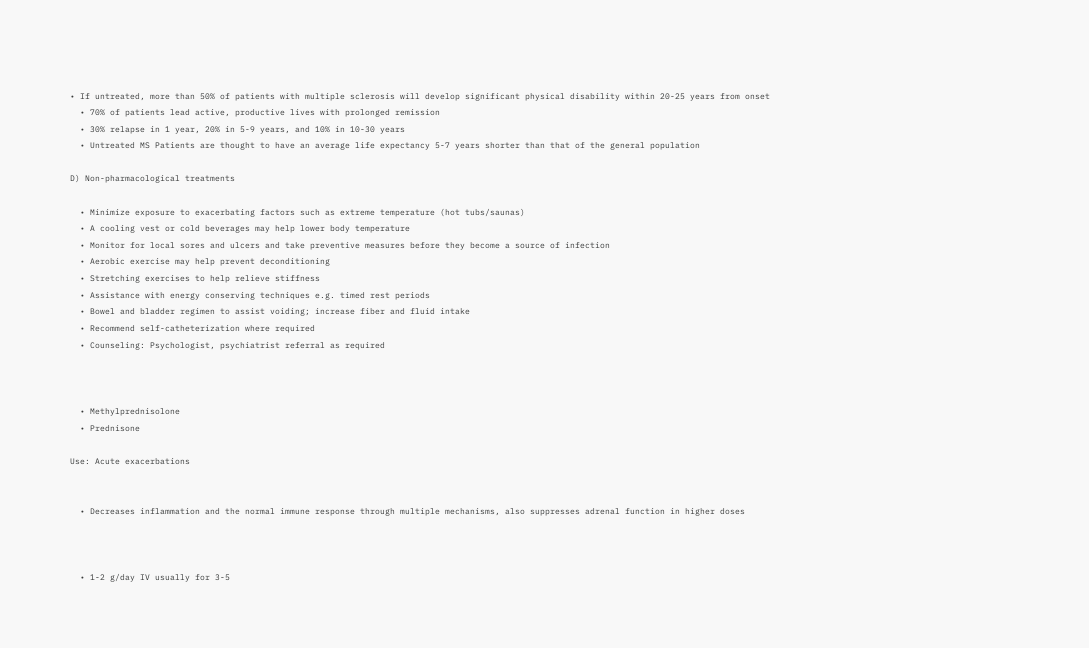• If untreated, more than 50% of patients with multiple sclerosis will develop significant physical disability within 20-25 years from onset
  • 70% of patients lead active, productive lives with prolonged remission
  • 30% relapse in 1 year, 20% in 5-9 years, and 10% in 10-30 years
  • Untreated MS Patients are thought to have an average life expectancy 5-7 years shorter than that of the general population

D) Non-pharmacological treatments

  • Minimize exposure to exacerbating factors such as extreme temperature (hot tubs/saunas)
  • A cooling vest or cold beverages may help lower body temperature
  • Monitor for local sores and ulcers and take preventive measures before they become a source of infection
  • Aerobic exercise may help prevent deconditioning
  • Stretching exercises to help relieve stiffness
  • Assistance with energy conserving techniques e.g. timed rest periods
  • Bowel and bladder regimen to assist voiding; increase fiber and fluid intake
  • Recommend self-catheterization where required
  • Counseling: Psychologist, psychiatrist referral as required



  • Methylprednisolone
  • Prednisone

Use: Acute exacerbations


  • Decreases inflammation and the normal immune response through multiple mechanisms, also suppresses adrenal function in higher doses



  • 1-2 g/day IV usually for 3-5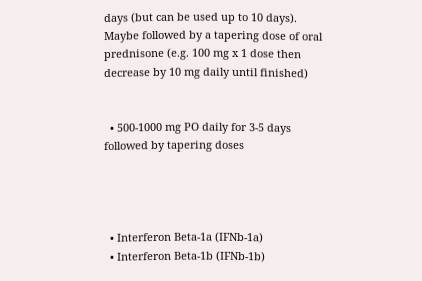days (but can be used up to 10 days). Maybe followed by a tapering dose of oral prednisone (e.g. 100 mg x 1 dose then decrease by 10 mg daily until finished)


  • 500-1000 mg PO daily for 3-5 days followed by tapering doses




  • Interferon Beta-1a (IFNb-1a)
  • Interferon Beta-1b (IFNb-1b)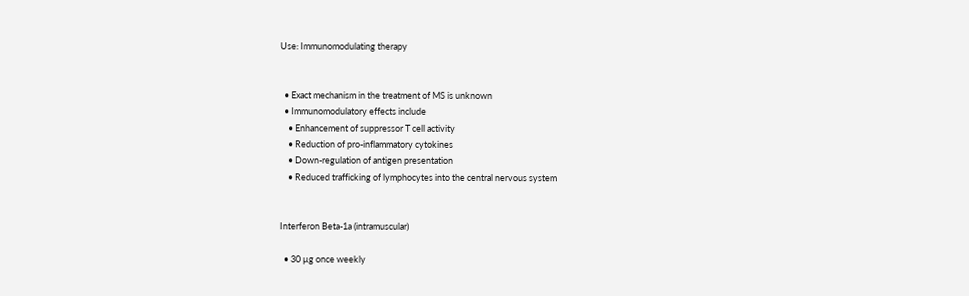Use: Immunomodulating therapy


  • Exact mechanism in the treatment of MS is unknown
  • Immunomodulatory effects include
    • Enhancement of suppressor T cell activity
    • Reduction of pro-inflammatory cytokines
    • Down-regulation of antigen presentation
    • Reduced trafficking of lymphocytes into the central nervous system


Interferon Beta-1a (intramuscular)

  • 30 µg once weekly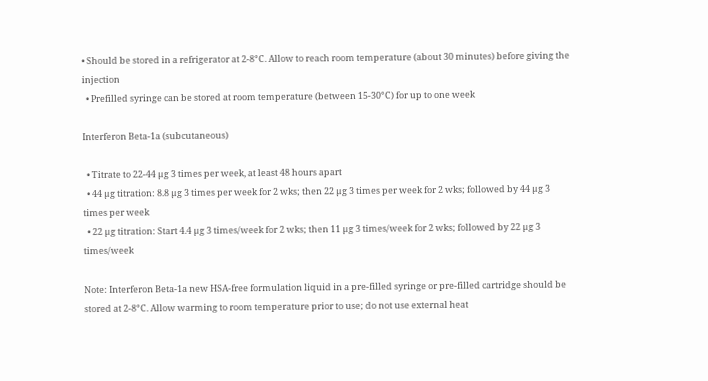• Should be stored in a refrigerator at 2-8°C. Allow to reach room temperature (about 30 minutes) before giving the injection
  • Prefilled syringe can be stored at room temperature (between 15-30°C) for up to one week

Interferon Beta-1a (subcutaneous)

  • Titrate to 22-44 µg 3 times per week, at least 48 hours apart
  • 44 µg titration: 8.8 µg 3 times per week for 2 wks; then 22 µg 3 times per week for 2 wks; followed by 44 µg 3 times per week
  • 22 µg titration: Start 4.4 µg 3 times/week for 2 wks; then 11 µg 3 times/week for 2 wks; followed by 22 µg 3 times/week

Note: Interferon Beta-1a new HSA-free formulation liquid in a pre-filled syringe or pre-filled cartridge should be stored at 2-8°C. Allow warming to room temperature prior to use; do not use external heat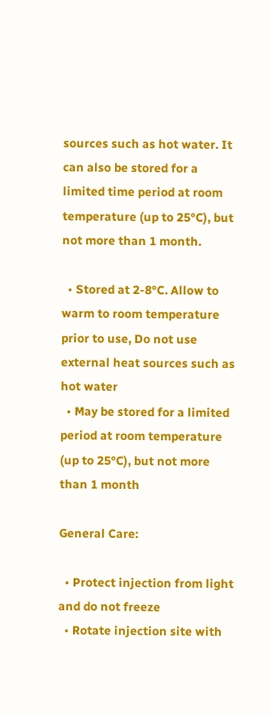sources such as hot water. It can also be stored for a limited time period at room temperature (up to 25°C), but not more than 1 month.

  • Stored at 2-8°C. Allow to warm to room temperature prior to use, Do not use external heat sources such as hot water
  • May be stored for a limited period at room temperature (up to 25°C), but not more than 1 month

General Care:

  • Protect injection from light and do not freeze
  • Rotate injection site with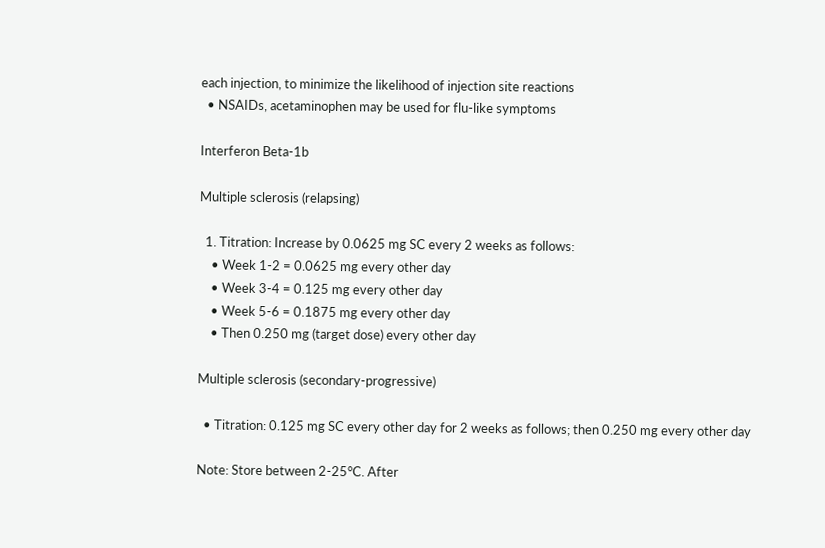each injection, to minimize the likelihood of injection site reactions
  • NSAIDs, acetaminophen may be used for flu-like symptoms

Interferon Beta-1b

Multiple sclerosis (relapsing)

  1. Titration: Increase by 0.0625 mg SC every 2 weeks as follows:
    • Week 1-2 = 0.0625 mg every other day
    • Week 3-4 = 0.125 mg every other day
    • Week 5-6 = 0.1875 mg every other day
    • Then 0.250 mg (target dose) every other day

Multiple sclerosis (secondary-progressive)

  • Titration: 0.125 mg SC every other day for 2 weeks as follows; then 0.250 mg every other day

Note: Store between 2-25°C. After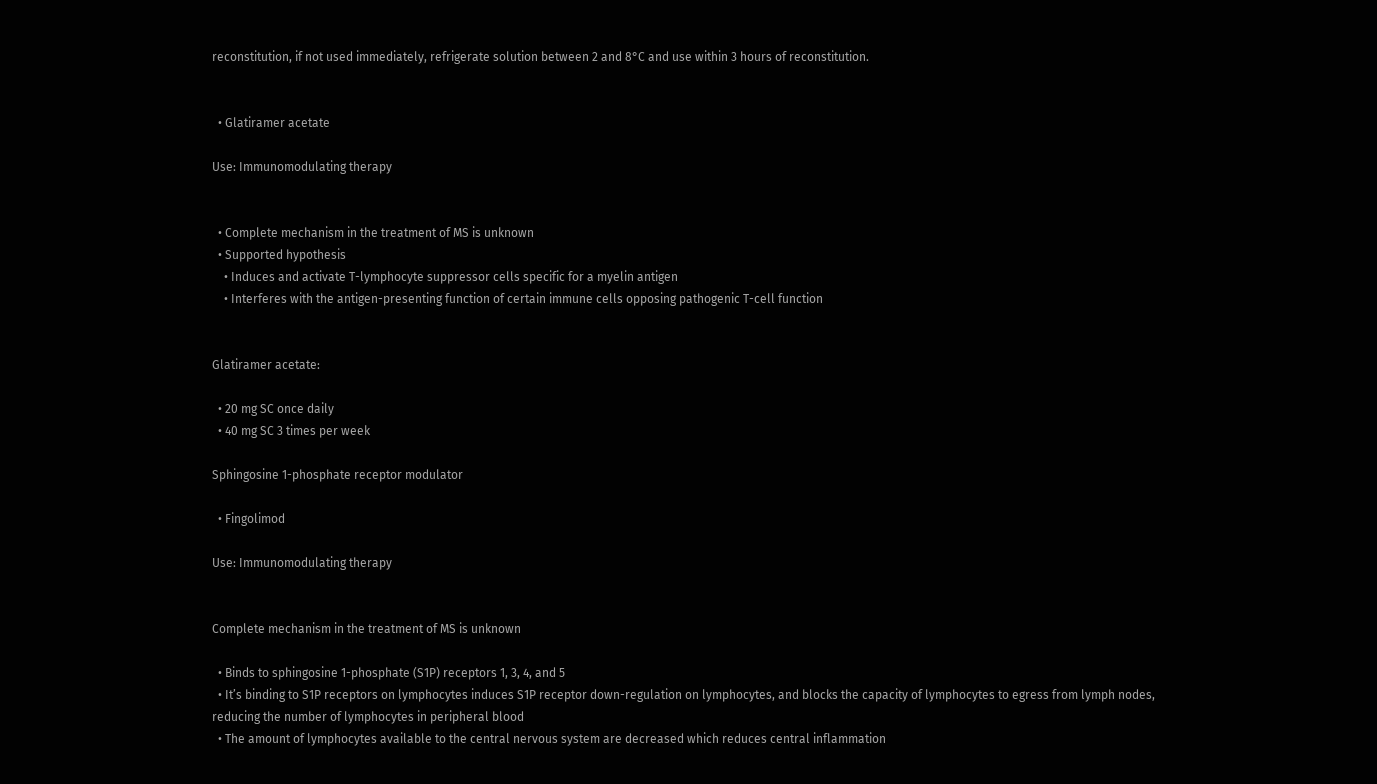reconstitution, if not used immediately, refrigerate solution between 2 and 8°C and use within 3 hours of reconstitution.


  • Glatiramer acetate

Use: Immunomodulating therapy


  • Complete mechanism in the treatment of MS is unknown
  • Supported hypothesis
    • Induces and activate T-lymphocyte suppressor cells specific for a myelin antigen
    • Interferes with the antigen-presenting function of certain immune cells opposing pathogenic T-cell function


Glatiramer acetate:

  • 20 mg SC once daily
  • 40 mg SC 3 times per week

Sphingosine 1-phosphate receptor modulator

  • Fingolimod

Use: Immunomodulating therapy


Complete mechanism in the treatment of MS is unknown

  • Binds to sphingosine 1-phosphate (S1P) receptors 1, 3, 4, and 5
  • It’s binding to S1P receptors on lymphocytes induces S1P receptor down-regulation on lymphocytes, and blocks the capacity of lymphocytes to egress from lymph nodes, reducing the number of lymphocytes in peripheral blood
  • The amount of lymphocytes available to the central nervous system are decreased which reduces central inflammation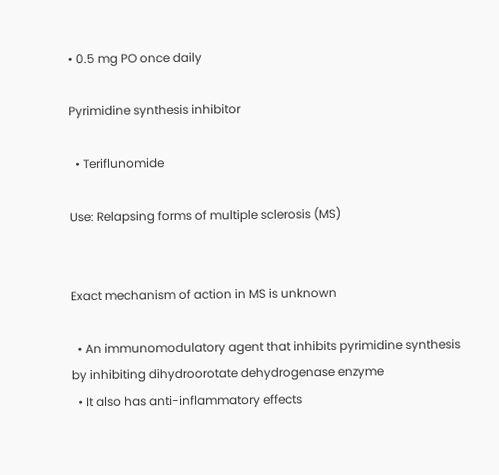• 0.5 mg PO once daily

Pyrimidine synthesis inhibitor

  • Teriflunomide

Use: Relapsing forms of multiple sclerosis (MS)


Exact mechanism of action in MS is unknown

  • An immunomodulatory agent that inhibits pyrimidine synthesis by inhibiting dihydroorotate dehydrogenase enzyme
  • It also has anti-inflammatory effects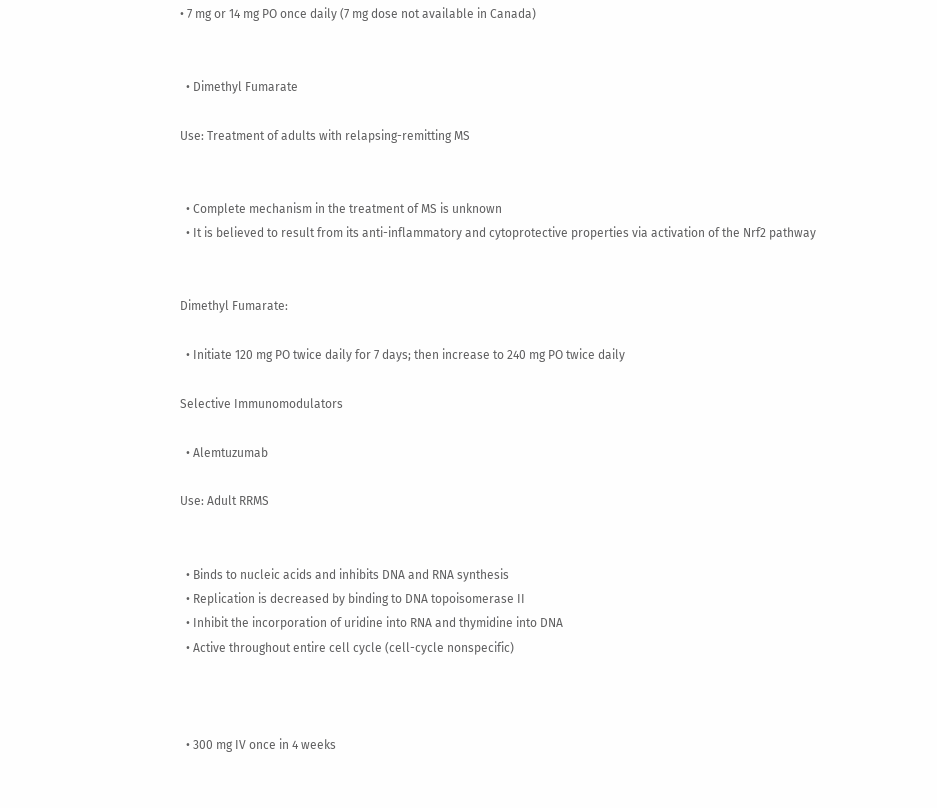• 7 mg or 14 mg PO once daily (7 mg dose not available in Canada)


  • Dimethyl Fumarate

Use: Treatment of adults with relapsing-remitting MS


  • Complete mechanism in the treatment of MS is unknown
  • It is believed to result from its anti-inflammatory and cytoprotective properties via activation of the Nrf2 pathway


Dimethyl Fumarate:

  • Initiate 120 mg PO twice daily for 7 days; then increase to 240 mg PO twice daily

Selective Immunomodulators

  • Alemtuzumab

Use: Adult RRMS


  • Binds to nucleic acids and inhibits DNA and RNA synthesis
  • Replication is decreased by binding to DNA topoisomerase II
  • Inhibit the incorporation of uridine into RNA and thymidine into DNA
  • Active throughout entire cell cycle (cell-cycle nonspecific)



  • 300 mg IV once in 4 weeks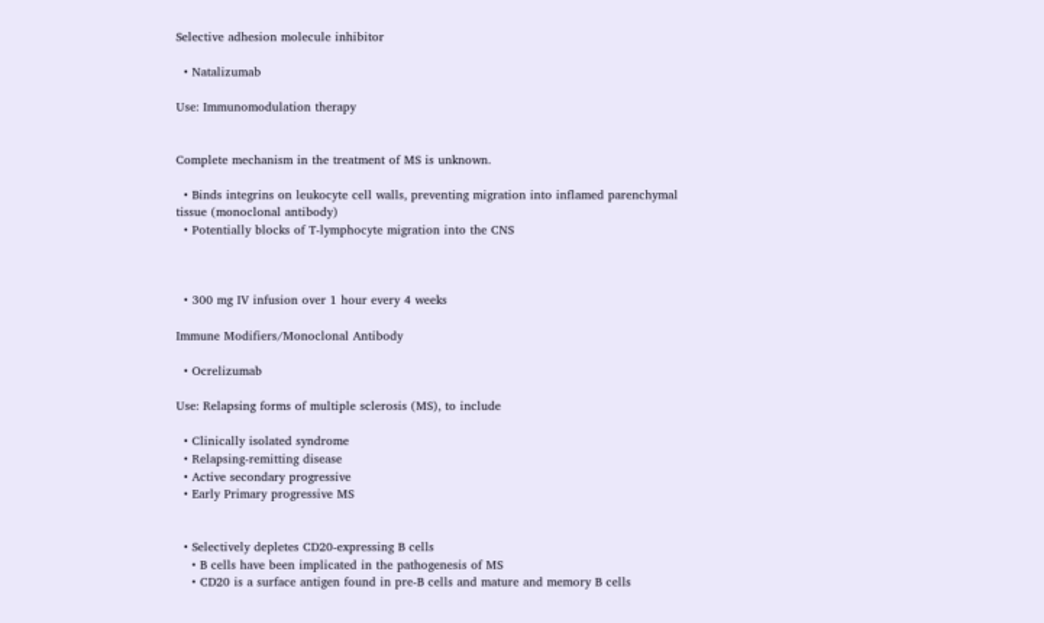Selective adhesion molecule inhibitor

  • Natalizumab

Use: Immunomodulation therapy


Complete mechanism in the treatment of MS is unknown.

  • Binds integrins on leukocyte cell walls, preventing migration into inflamed parenchymal tissue (monoclonal antibody)
  • Potentially blocks of T-lymphocyte migration into the CNS



  • 300 mg IV infusion over 1 hour every 4 weeks

Immune Modifiers/Monoclonal Antibody

  • Ocrelizumab

Use: Relapsing forms of multiple sclerosis (MS), to include

  • Clinically isolated syndrome
  • Relapsing-remitting disease
  • Active secondary progressive
  • Early Primary progressive MS


  • Selectively depletes CD20-expressing B cells
    • B cells have been implicated in the pathogenesis of MS
    • CD20 is a surface antigen found in pre-B cells and mature and memory B cells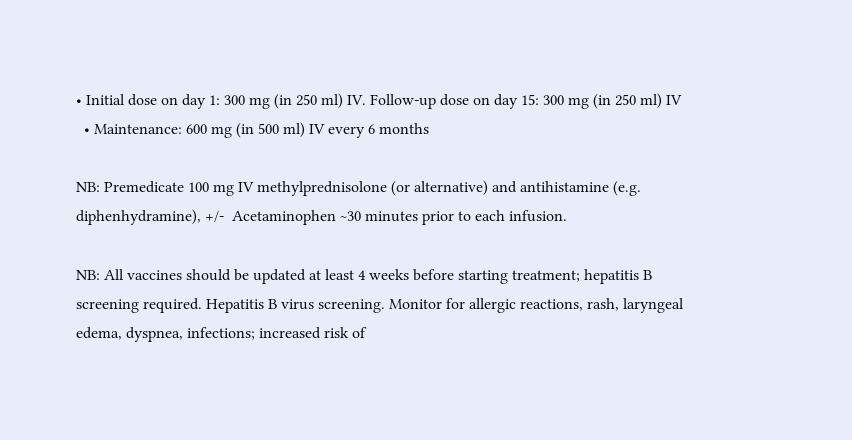• Initial dose on day 1: 300 mg (in 250 ml) IV. Follow-up dose on day 15: 300 mg (in 250 ml) IV
  • Maintenance: 600 mg (in 500 ml) IV every 6 months

NB: Premedicate 100 mg IV methylprednisolone (or alternative) and antihistamine (e.g. diphenhydramine), +/-  Acetaminophen ~30 minutes prior to each infusion.

NB: All vaccines should be updated at least 4 weeks before starting treatment; hepatitis B screening required. Hepatitis B virus screening. Monitor for allergic reactions, rash, laryngeal edema, dyspnea, infections; increased risk of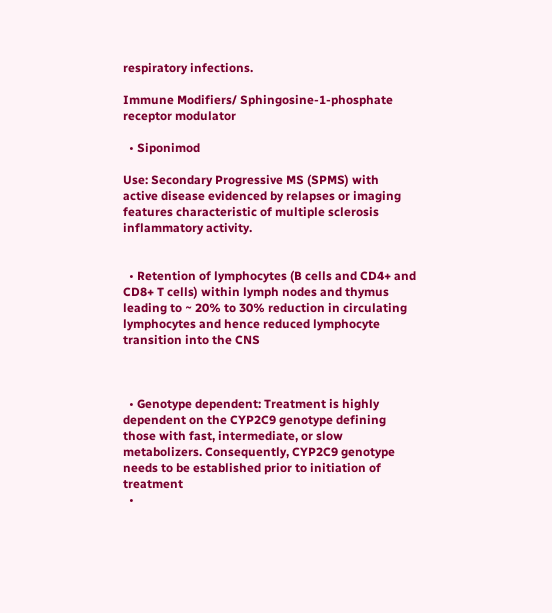respiratory infections.

Immune Modifiers/ Sphingosine-1-phosphate receptor modulator

  • Siponimod

Use: Secondary Progressive MS (SPMS) with active disease evidenced by relapses or imaging features characteristic of multiple sclerosis inflammatory activity.


  • Retention of lymphocytes (B cells and CD4+ and CD8+ T cells) within lymph nodes and thymus leading to ~ 20% to 30% reduction in circulating lymphocytes and hence reduced lymphocyte transition into the CNS



  • Genotype dependent: Treatment is highly dependent on the CYP2C9 genotype defining those with fast, intermediate, or slow metabolizers. Consequently, CYP2C9 genotype needs to be established prior to initiation of treatment
  •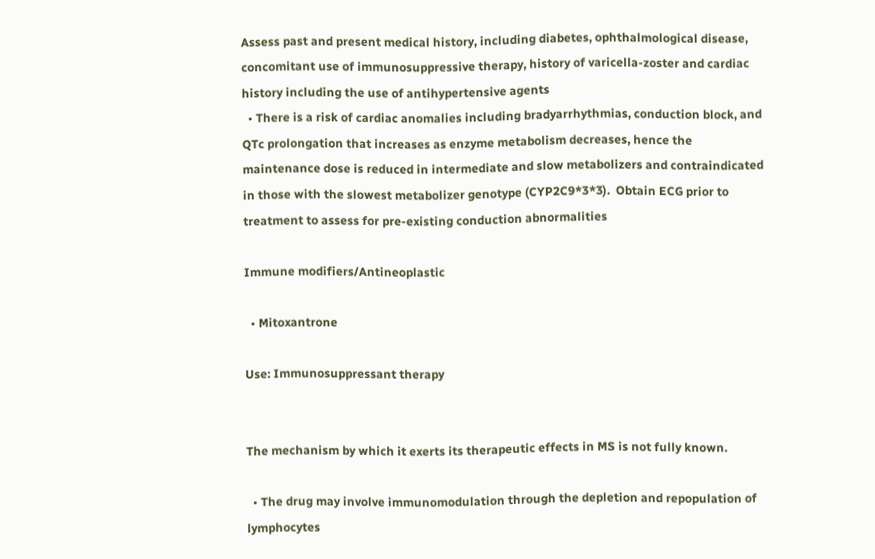Assess past and present medical history, including diabetes, ophthalmological disease, concomitant use of immunosuppressive therapy, history of varicella-zoster and cardiac history including the use of antihypertensive agents
  • There is a risk of cardiac anomalies including bradyarrhythmias, conduction block, and QTc prolongation that increases as enzyme metabolism decreases, hence the maintenance dose is reduced in intermediate and slow metabolizers and contraindicated in those with the slowest metabolizer genotype (CYP2C9*3*3).  Obtain ECG prior to treatment to assess for pre-existing conduction abnormalities

Immune modifiers/Antineoplastic

  • Mitoxantrone

Use: Immunosuppressant therapy


The mechanism by which it exerts its therapeutic effects in MS is not fully known.

  • The drug may involve immunomodulation through the depletion and repopulation of lymphocytes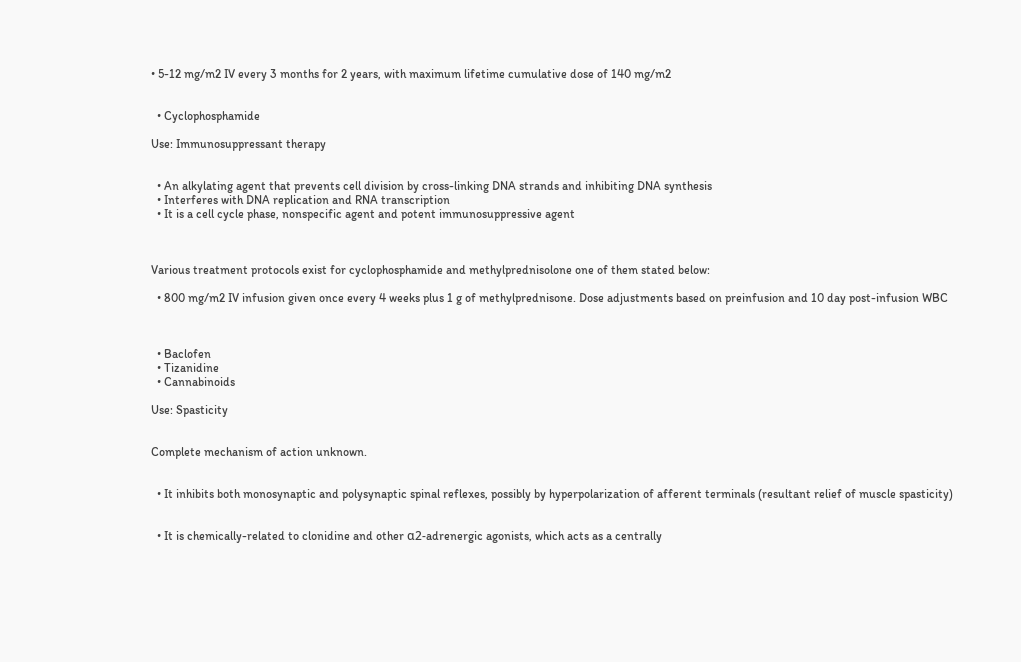• 5-12 mg/m2 IV every 3 months for 2 years, with maximum lifetime cumulative dose of 140 mg/m2


  • Cyclophosphamide

Use: Immunosuppressant therapy


  • An alkylating agent that prevents cell division by cross-linking DNA strands and inhibiting DNA synthesis
  • Interferes with DNA replication and RNA transcription
  • It is a cell cycle phase, nonspecific agent and potent immunosuppressive agent



Various treatment protocols exist for cyclophosphamide and methylprednisolone one of them stated below:

  • 800 mg/m2 IV infusion given once every 4 weeks plus 1 g of methylprednisone. Dose adjustments based on preinfusion and 10 day post-infusion WBC



  • Baclofen
  • Tizanidine
  • Cannabinoids

Use: Spasticity


Complete mechanism of action unknown.


  • It inhibits both monosynaptic and polysynaptic spinal reflexes, possibly by hyperpolarization of afferent terminals (resultant relief of muscle spasticity)


  • It is chemically-related to clonidine and other α2-adrenergic agonists, which acts as a centrally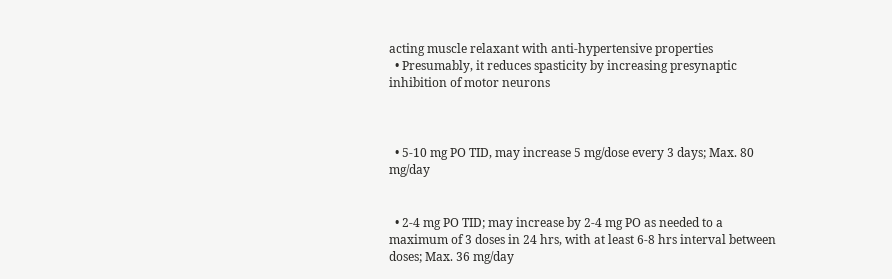acting muscle relaxant with anti-hypertensive properties
  • Presumably, it reduces spasticity by increasing presynaptic inhibition of motor neurons



  • 5-10 mg PO TID, may increase 5 mg/dose every 3 days; Max. 80 mg/day


  • 2-4 mg PO TID; may increase by 2-4 mg PO as needed to a maximum of 3 doses in 24 hrs, with at least 6-8 hrs interval between doses; Max. 36 mg/day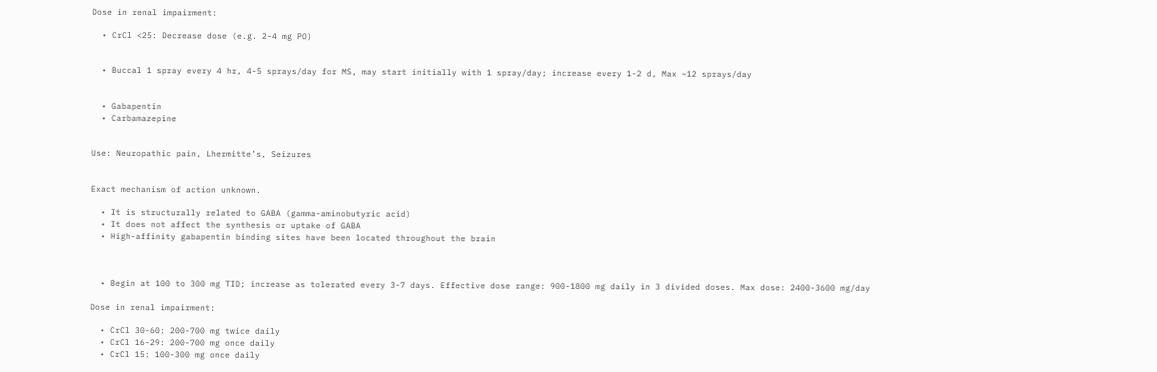Dose in renal impairment:

  • CrCl <25: Decrease dose (e.g. 2-4 mg PO)


  • Buccal 1 spray every 4 hr, 4-5 sprays/day for MS, may start initially with 1 spray/day; increase every 1-2 d, Max ~12 sprays/day


  • Gabapentin
  • Carbamazepine


Use: Neuropathic pain, Lhermitte’s, Seizures


Exact mechanism of action unknown.

  • It is structurally related to GABA (gamma-aminobutyric acid)
  • It does not affect the synthesis or uptake of GABA
  • High-affinity gabapentin binding sites have been located throughout the brain



  • Begin at 100 to 300 mg TID; increase as tolerated every 3-7 days. Effective dose range: 900-1800 mg daily in 3 divided doses. Max dose: 2400-3600 mg/day

Dose in renal impairment:

  • CrCl 30-60: 200-700 mg twice daily
  • CrCl 16-29: 200-700 mg once daily
  • CrCl 15: 100-300 mg once daily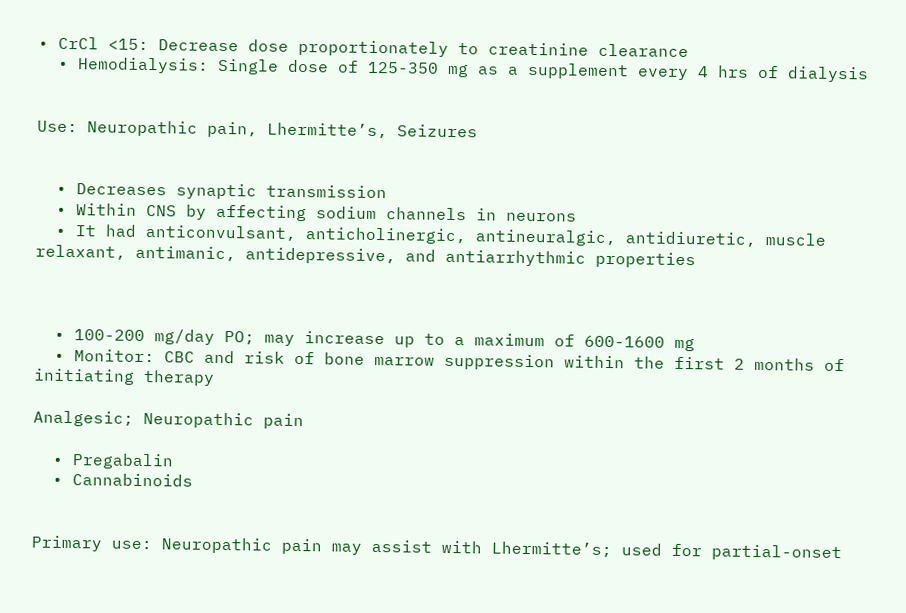• CrCl <15: Decrease dose proportionately to creatinine clearance
  • Hemodialysis: Single dose of 125-350 mg as a supplement every 4 hrs of dialysis


Use: Neuropathic pain, Lhermitte’s, Seizures


  • Decreases synaptic transmission
  • Within CNS by affecting sodium channels in neurons
  • It had anticonvulsant, anticholinergic, antineuralgic, antidiuretic, muscle relaxant, antimanic, antidepressive, and antiarrhythmic properties



  • 100-200 mg/day PO; may increase up to a maximum of 600-1600 mg
  • Monitor: CBC and risk of bone marrow suppression within the first 2 months of initiating therapy

Analgesic; Neuropathic pain

  • Pregabalin
  • Cannabinoids


Primary use: Neuropathic pain may assist with Lhermitte’s; used for partial-onset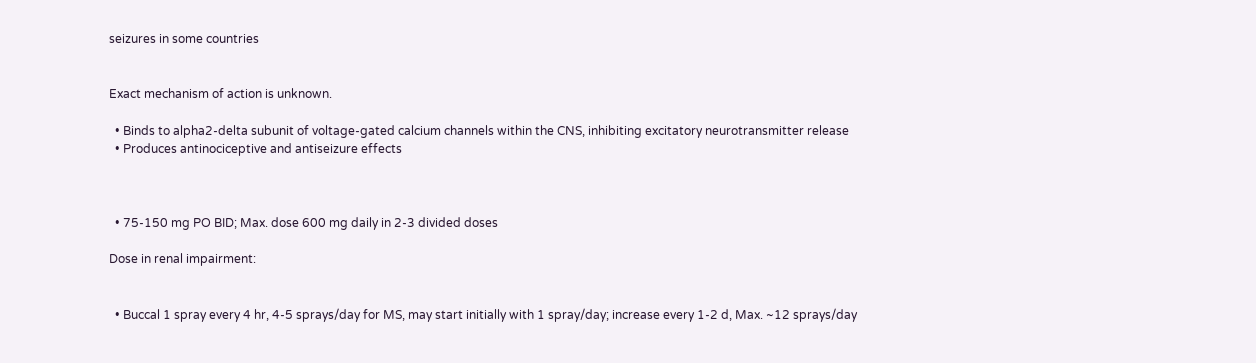seizures in some countries


Exact mechanism of action is unknown.

  • Binds to alpha2-delta subunit of voltage-gated calcium channels within the CNS, inhibiting excitatory neurotransmitter release
  • Produces antinociceptive and antiseizure effects



  • 75-150 mg PO BID; Max. dose 600 mg daily in 2-3 divided doses

Dose in renal impairment:


  • Buccal 1 spray every 4 hr, 4-5 sprays/day for MS, may start initially with 1 spray/day; increase every 1-2 d, Max. ~12 sprays/day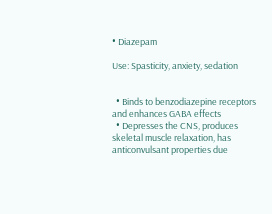• Diazepam

Use: Spasticity, anxiety, sedation


  • Binds to benzodiazepine receptors and enhances GABA effects
  • Depresses the CNS, produces skeletal muscle relaxation, has anticonvulsant properties due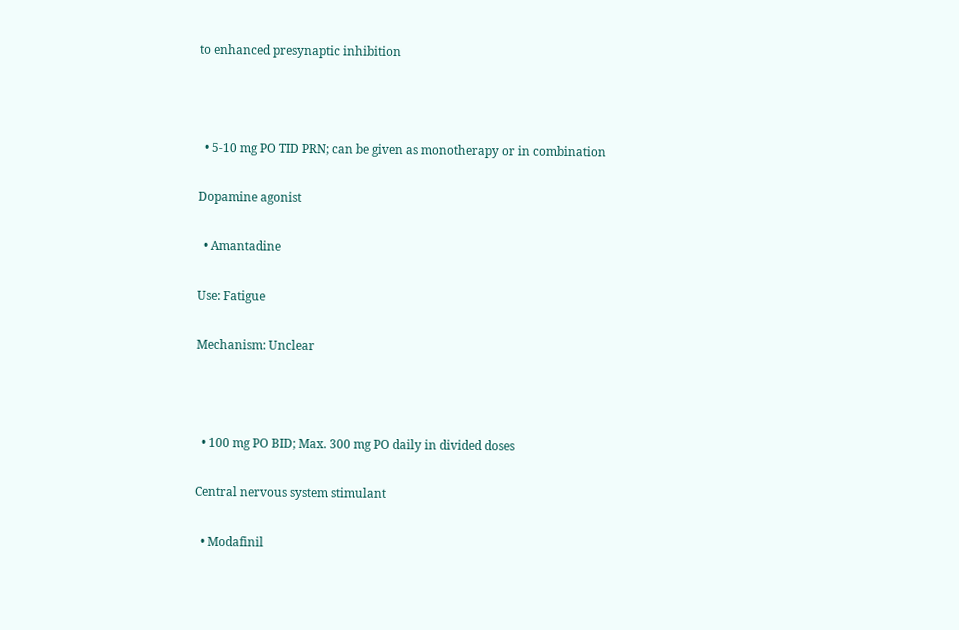to enhanced presynaptic inhibition



  • 5-10 mg PO TID PRN; can be given as monotherapy or in combination

Dopamine agonist

  • Amantadine

Use: Fatigue

Mechanism: Unclear



  • 100 mg PO BID; Max. 300 mg PO daily in divided doses

Central nervous system stimulant

  • Modafinil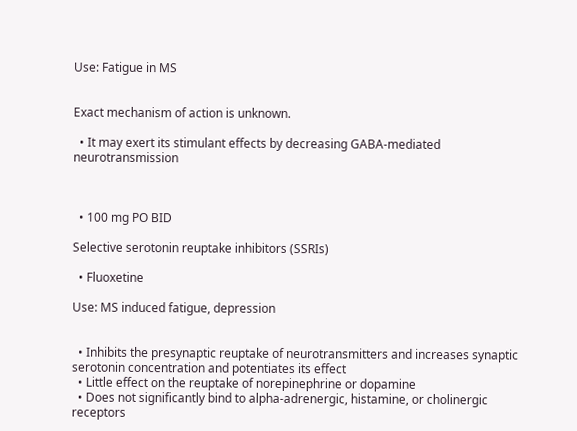Use: Fatigue in MS


Exact mechanism of action is unknown.

  • It may exert its stimulant effects by decreasing GABA-mediated neurotransmission



  • 100 mg PO BID

Selective serotonin reuptake inhibitors (SSRIs)

  • Fluoxetine

Use: MS induced fatigue, depression


  • Inhibits the presynaptic reuptake of neurotransmitters and increases synaptic serotonin concentration and potentiates its effect
  • Little effect on the reuptake of norepinephrine or dopamine
  • Does not significantly bind to alpha-adrenergic, histamine, or cholinergic receptors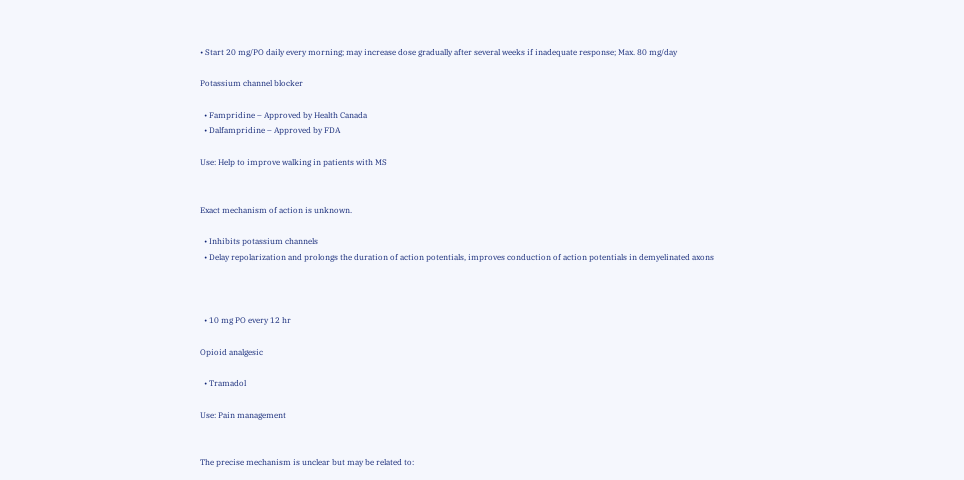• Start 20 mg/PO daily every morning; may increase dose gradually after several weeks if inadequate response; Max. 80 mg/day

Potassium channel blocker

  • Fampridine – Approved by Health Canada
  • Dalfampridine – Approved by FDA

Use: Help to improve walking in patients with MS


Exact mechanism of action is unknown.

  • Inhibits potassium channels
  • Delay repolarization and prolongs the duration of action potentials, improves conduction of action potentials in demyelinated axons



  • 10 mg PO every 12 hr

Opioid analgesic

  • Tramadol

Use: Pain management


The precise mechanism is unclear but may be related to: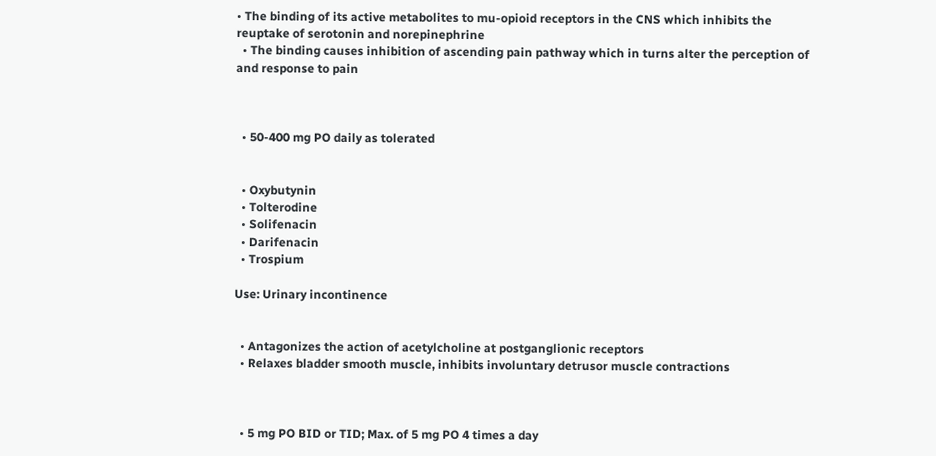• The binding of its active metabolites to mu-opioid receptors in the CNS which inhibits the reuptake of serotonin and norepinephrine
  • The binding causes inhibition of ascending pain pathway which in turns alter the perception of and response to pain



  • 50-400 mg PO daily as tolerated


  • Oxybutynin
  • Tolterodine
  • Solifenacin
  • Darifenacin
  • Trospium

Use: Urinary incontinence


  • Antagonizes the action of acetylcholine at postganglionic receptors
  • Relaxes bladder smooth muscle, inhibits involuntary detrusor muscle contractions



  • 5 mg PO BID or TID; Max. of 5 mg PO 4 times a day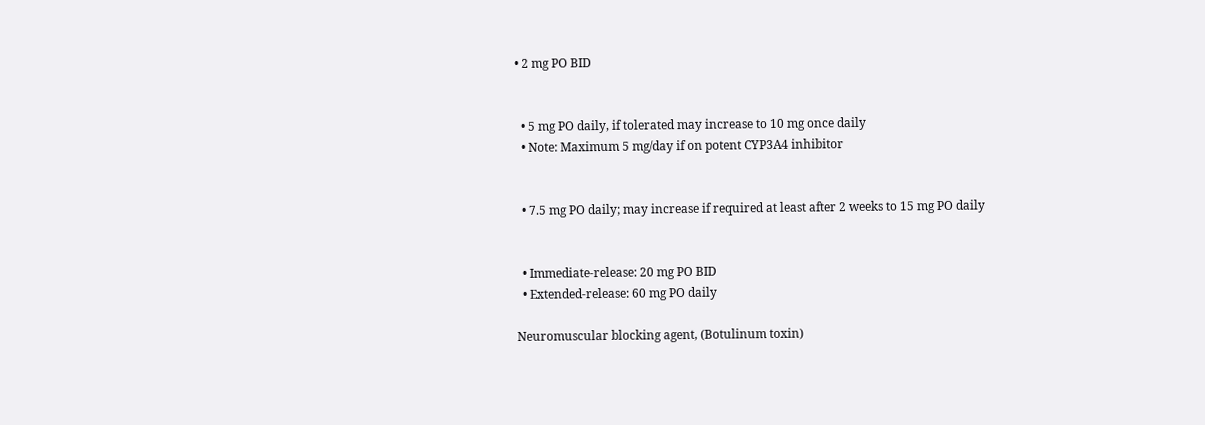• 2 mg PO BID


  • 5 mg PO daily, if tolerated may increase to 10 mg once daily
  • Note: Maximum 5 mg/day if on potent CYP3A4 inhibitor


  • 7.5 mg PO daily; may increase if required at least after 2 weeks to 15 mg PO daily


  • Immediate-release: 20 mg PO BID
  • Extended-release: 60 mg PO daily

Neuromuscular blocking agent, (Botulinum toxin)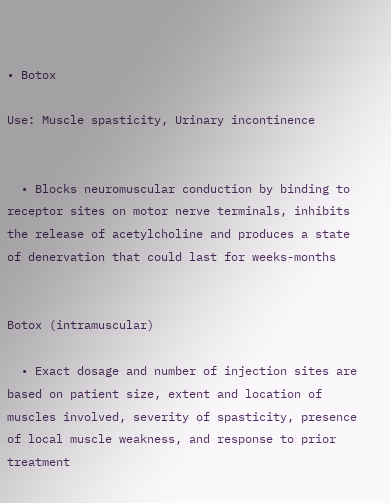• Botox

Use: Muscle spasticity, Urinary incontinence


  • Blocks neuromuscular conduction by binding to receptor sites on motor nerve terminals, inhibits the release of acetylcholine and produces a state of denervation that could last for weeks-months


Botox (intramuscular)

  • Exact dosage and number of injection sites are based on patient size, extent and location of muscles involved, severity of spasticity, presence of local muscle weakness, and response to prior treatment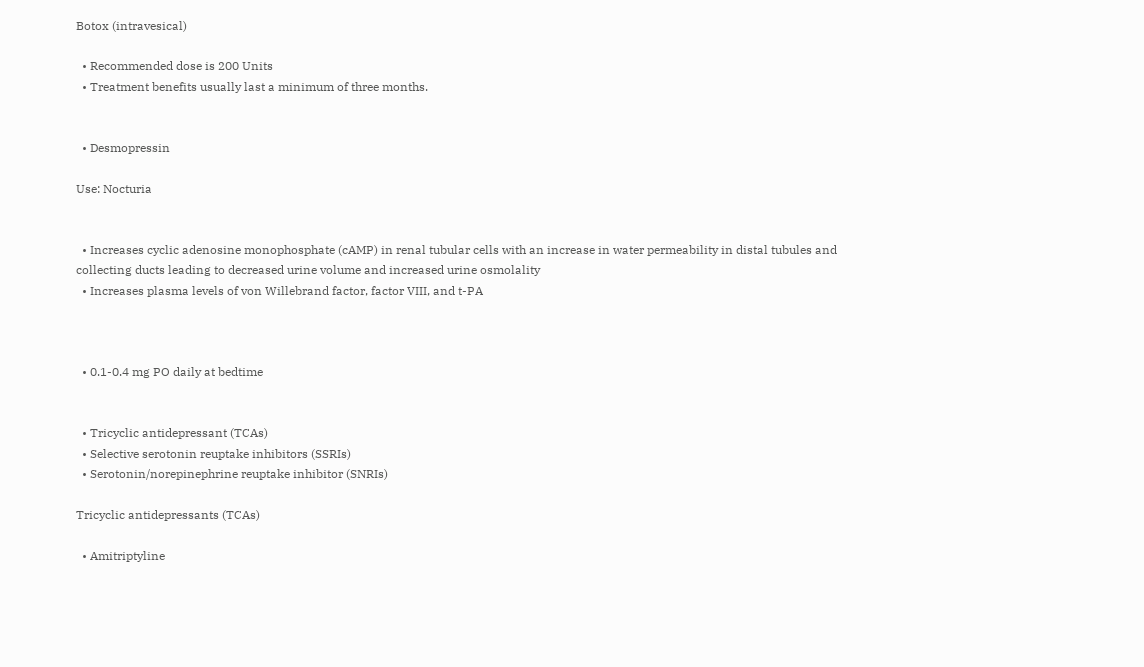Botox (intravesical)

  • Recommended dose is 200 Units
  • Treatment benefits usually last a minimum of three months.


  • Desmopressin

Use: Nocturia


  • Increases cyclic adenosine monophosphate (cAMP) in renal tubular cells with an increase in water permeability in distal tubules and collecting ducts leading to decreased urine volume and increased urine osmolality
  • Increases plasma levels of von Willebrand factor, factor VIII, and t-PA



  • 0.1-0.4 mg PO daily at bedtime


  • Tricyclic antidepressant (TCAs)
  • Selective serotonin reuptake inhibitors (SSRIs)
  • Serotonin/norepinephrine reuptake inhibitor (SNRIs)

Tricyclic antidepressants (TCAs)

  • Amitriptyline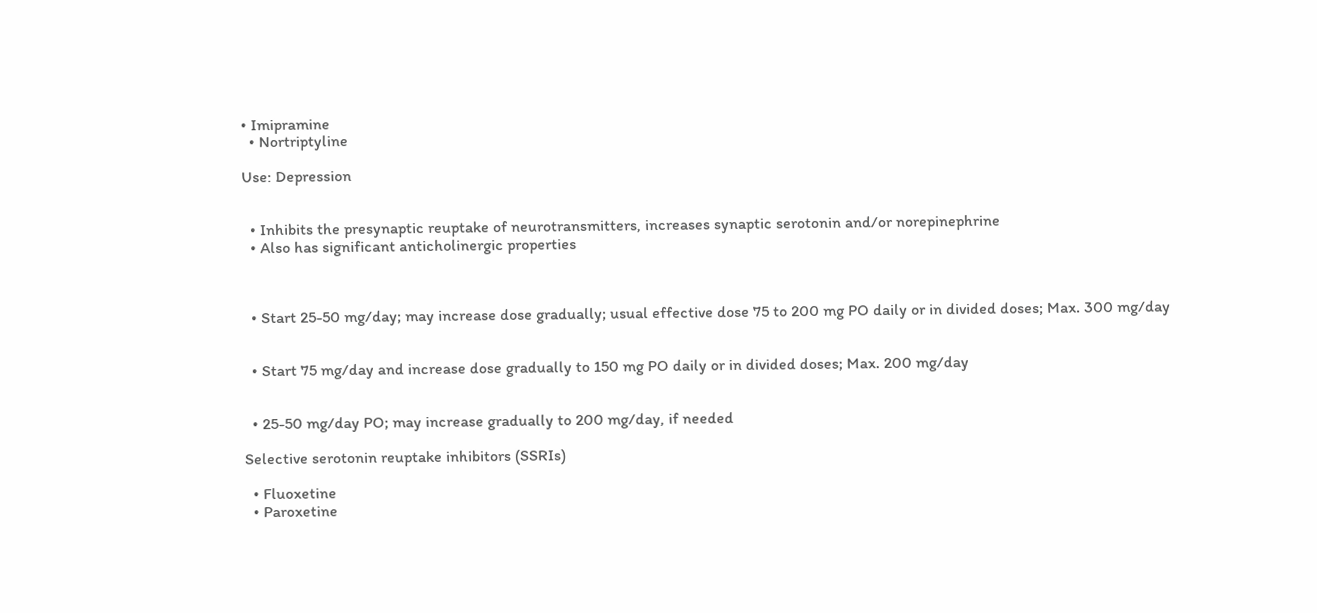• Imipramine
  • Nortriptyline

Use: Depression


  • Inhibits the presynaptic reuptake of neurotransmitters, increases synaptic serotonin and/or norepinephrine
  • Also has significant anticholinergic properties



  • Start 25-50 mg/day; may increase dose gradually; usual effective dose 75 to 200 mg PO daily or in divided doses; Max. 300 mg/day


  • Start 75 mg/day and increase dose gradually to 150 mg PO daily or in divided doses; Max. 200 mg/day


  • 25-50 mg/day PO; may increase gradually to 200 mg/day, if needed

Selective serotonin reuptake inhibitors (SSRIs)

  • Fluoxetine
  • Paroxetine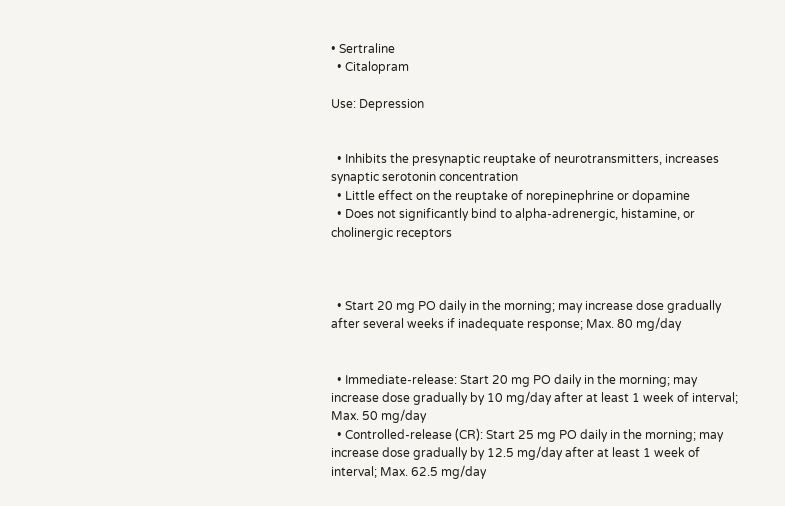• Sertraline
  • Citalopram

Use: Depression


  • Inhibits the presynaptic reuptake of neurotransmitters, increases synaptic serotonin concentration
  • Little effect on the reuptake of norepinephrine or dopamine
  • Does not significantly bind to alpha-adrenergic, histamine, or cholinergic receptors



  • Start 20 mg PO daily in the morning; may increase dose gradually after several weeks if inadequate response; Max. 80 mg/day


  • Immediate-release: Start 20 mg PO daily in the morning; may increase dose gradually by 10 mg/day after at least 1 week of interval; Max. 50 mg/day
  • Controlled-release (CR): Start 25 mg PO daily in the morning; may increase dose gradually by 12.5 mg/day after at least 1 week of interval; Max. 62.5 mg/day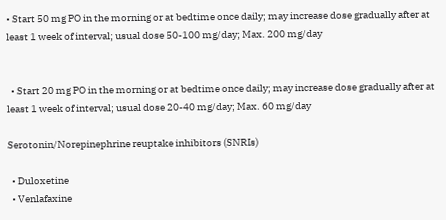• Start 50 mg PO in the morning or at bedtime once daily; may increase dose gradually after at least 1 week of interval; usual dose 50-100 mg/day; Max. 200 mg/day


  • Start 20 mg PO in the morning or at bedtime once daily; may increase dose gradually after at least 1 week of interval; usual dose 20-40 mg/day; Max. 60 mg/day

Serotonin/Norepinephrine reuptake inhibitors (SNRIs)

  • Duloxetine
  • Venlafaxine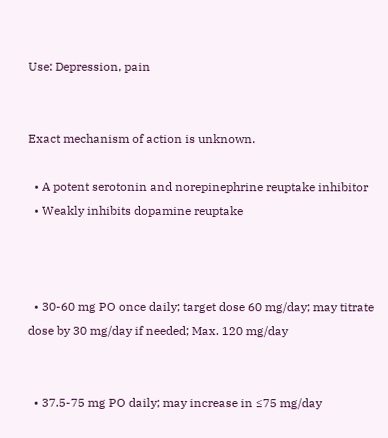Use: Depression, pain


Exact mechanism of action is unknown.

  • A potent serotonin and norepinephrine reuptake inhibitor
  • Weakly inhibits dopamine reuptake



  • 30-60 mg PO once daily; target dose 60 mg/day; may titrate dose by 30 mg/day if needed; Max. 120 mg/day


  • 37.5-75 mg PO daily; may increase in ≤75 mg/day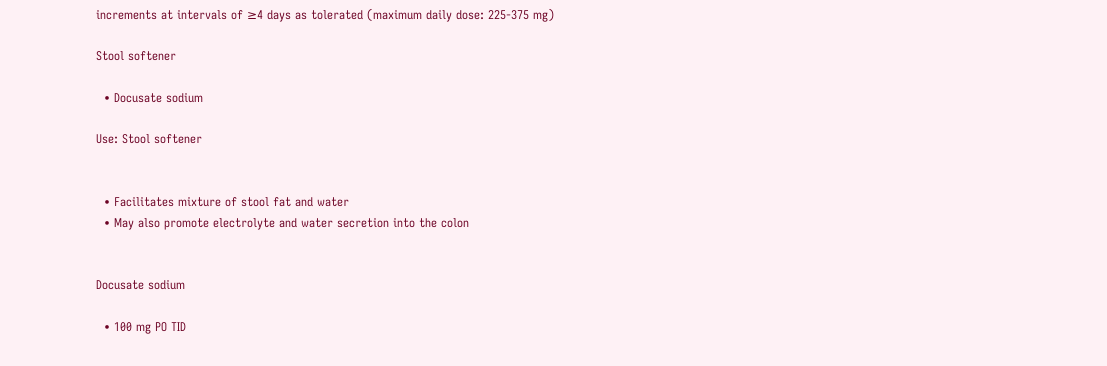increments at intervals of ≥4 days as tolerated (maximum daily dose: 225-375 mg)

Stool softener

  • Docusate sodium

Use: Stool softener


  • Facilitates mixture of stool fat and water
  • May also promote electrolyte and water secretion into the colon


Docusate sodium

  • 100 mg PO TID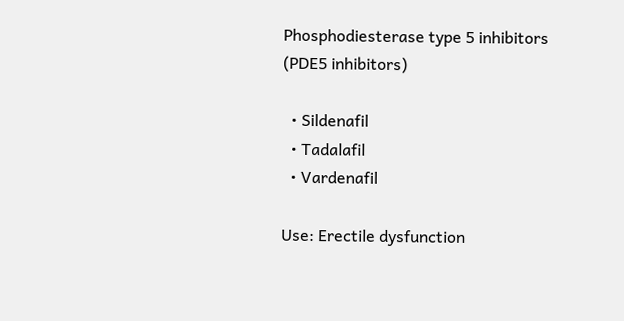Phosphodiesterase type 5 inhibitors (PDE5 inhibitors)

  • Sildenafil
  • Tadalafil
  • Vardenafil

Use: Erectile dysfunction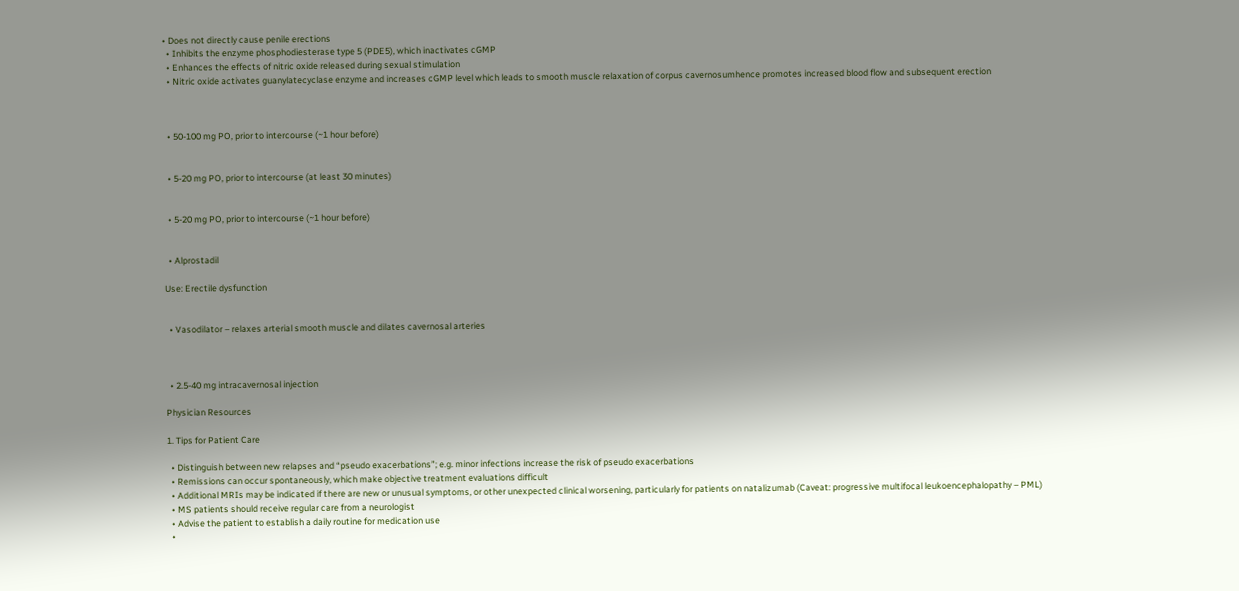• Does not directly cause penile erections
  • Inhibits the enzyme phosphodiesterase type 5 (PDE5), which inactivates cGMP
  • Enhances the effects of nitric oxide released during sexual stimulation
  • Nitric oxide activates guanylatecyclase enzyme and increases cGMP level which leads to smooth muscle relaxation of corpus cavernosumhence promotes increased blood flow and subsequent erection



  • 50-100 mg PO, prior to intercourse (~1 hour before)


  • 5-20 mg PO, prior to intercourse (at least 30 minutes)


  • 5-20 mg PO, prior to intercourse (~1 hour before)


  • Alprostadil

Use: Erectile dysfunction


  • Vasodilator – relaxes arterial smooth muscle and dilates cavernosal arteries



  • 2.5-40 mg intracavernosal injection

Physician Resources

1. Tips for Patient Care

  • Distinguish between new relapses and “pseudo exacerbations”; e.g. minor infections increase the risk of pseudo exacerbations
  • Remissions can occur spontaneously, which make objective treatment evaluations difficult
  • Additional MRIs may be indicated if there are new or unusual symptoms, or other unexpected clinical worsening, particularly for patients on natalizumab (Caveat: progressive multifocal leukoencephalopathy – PML)
  • MS patients should receive regular care from a neurologist
  • Advise the patient to establish a daily routine for medication use
  •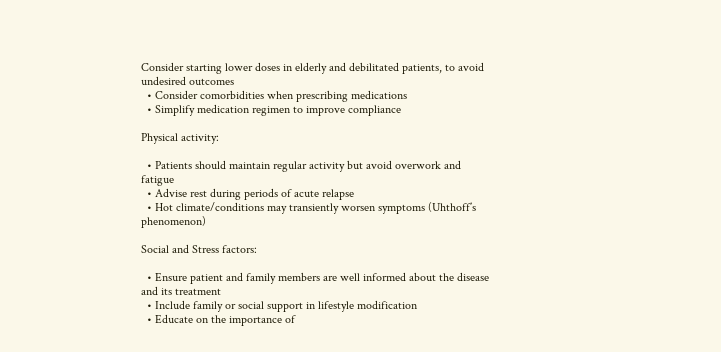Consider starting lower doses in elderly and debilitated patients, to avoid undesired outcomes
  • Consider comorbidities when prescribing medications
  • Simplify medication regimen to improve compliance

Physical activity:

  • Patients should maintain regular activity but avoid overwork and fatigue
  • Advise rest during periods of acute relapse
  • Hot climate/conditions may transiently worsen symptoms (Uhthoff’s phenomenon)

Social and Stress factors:

  • Ensure patient and family members are well informed about the disease and its treatment
  • Include family or social support in lifestyle modification
  • Educate on the importance of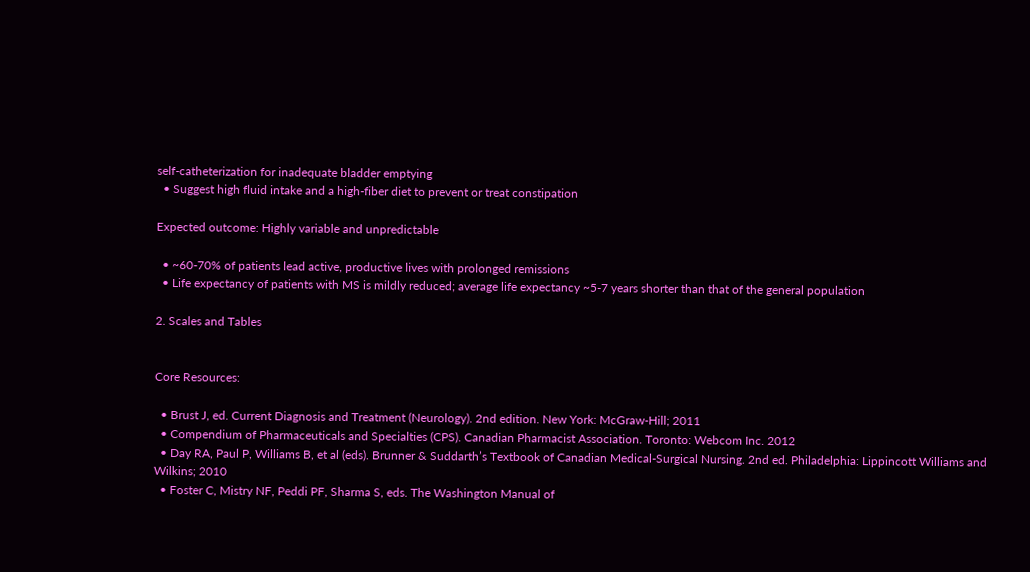self-catheterization for inadequate bladder emptying
  • Suggest high fluid intake and a high-fiber diet to prevent or treat constipation

Expected outcome: Highly variable and unpredictable

  • ~60-70% of patients lead active, productive lives with prolonged remissions
  • Life expectancy of patients with MS is mildly reduced; average life expectancy ~5-7 years shorter than that of the general population

2. Scales and Tables


Core Resources:

  • Brust J, ed. Current Diagnosis and Treatment (Neurology). 2nd edition. New York: McGraw-Hill; 2011
  • Compendium of Pharmaceuticals and Specialties (CPS). Canadian Pharmacist Association. Toronto: Webcom Inc. 2012
  • Day RA, Paul P, Williams B, et al (eds). Brunner & Suddarth’s Textbook of Canadian Medical-Surgical Nursing. 2nd ed. Philadelphia: Lippincott Williams and Wilkins; 2010
  • Foster C, Mistry NF, Peddi PF, Sharma S, eds. The Washington Manual of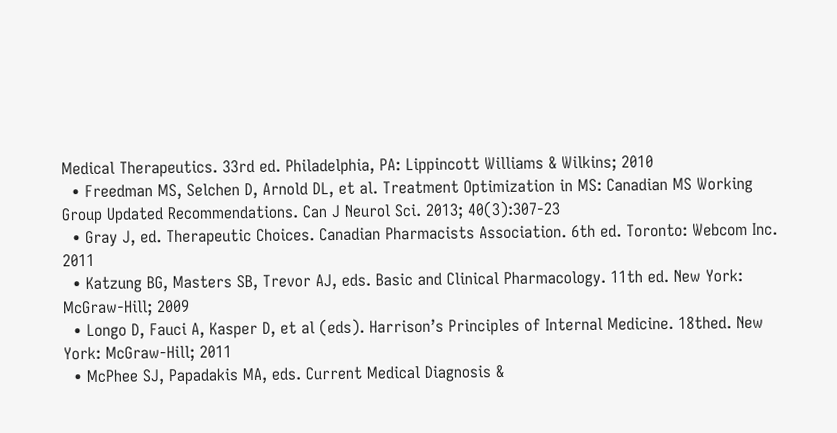Medical Therapeutics. 33rd ed. Philadelphia, PA: Lippincott Williams & Wilkins; 2010
  • Freedman MS, Selchen D, Arnold DL, et al. Treatment Optimization in MS: Canadian MS Working Group Updated Recommendations. Can J Neurol Sci. 2013; 40(3):307-23
  • Gray J, ed. Therapeutic Choices. Canadian Pharmacists Association. 6th ed. Toronto: Webcom Inc. 2011
  • Katzung BG, Masters SB, Trevor AJ, eds. Basic and Clinical Pharmacology. 11th ed. New York: McGraw-Hill; 2009
  • Longo D, Fauci A, Kasper D, et al (eds). Harrison’s Principles of Internal Medicine. 18thed. New York: McGraw-Hill; 2011
  • McPhee SJ, Papadakis MA, eds. Current Medical Diagnosis &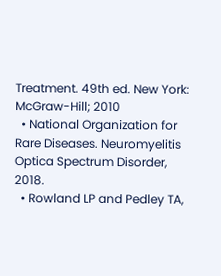Treatment. 49th ed. New York: McGraw-Hill; 2010
  • National Organization for Rare Diseases. Neuromyelitis Optica Spectrum Disorder, 2018.
  • Rowland LP and Pedley TA,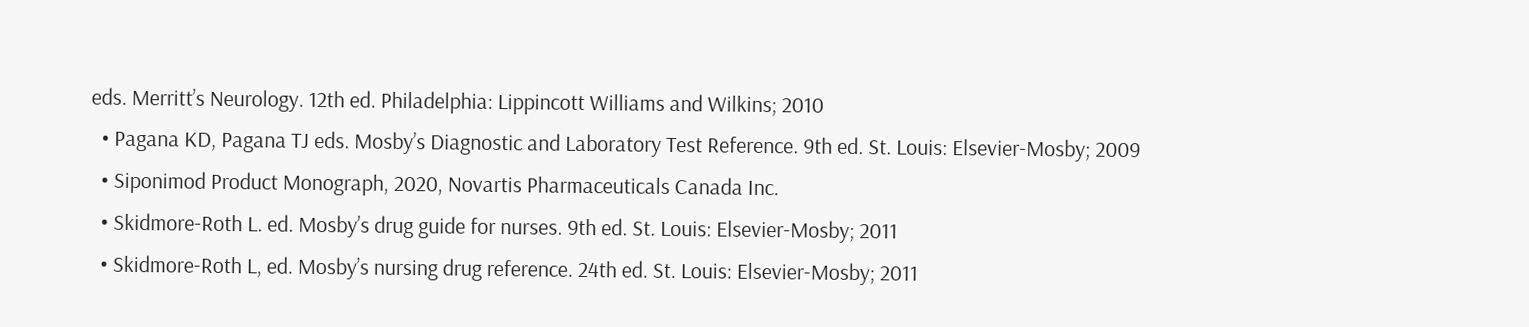eds. Merritt’s Neurology. 12th ed. Philadelphia: Lippincott Williams and Wilkins; 2010
  • Pagana KD, Pagana TJ eds. Mosby’s Diagnostic and Laboratory Test Reference. 9th ed. St. Louis: Elsevier-Mosby; 2009
  • Siponimod Product Monograph, 2020, Novartis Pharmaceuticals Canada Inc.
  • Skidmore-Roth L. ed. Mosby’s drug guide for nurses. 9th ed. St. Louis: Elsevier-Mosby; 2011
  • Skidmore-Roth L, ed. Mosby’s nursing drug reference. 24th ed. St. Louis: Elsevier-Mosby; 2011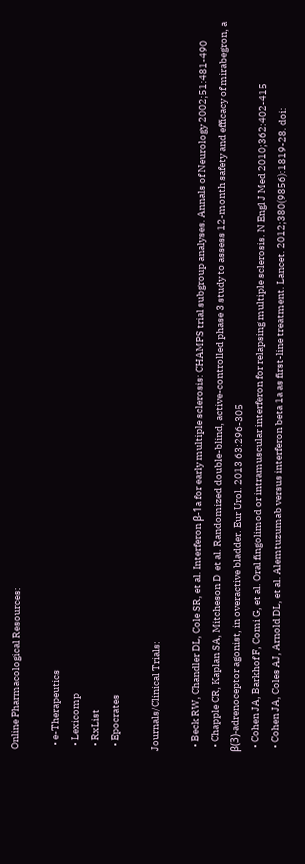Online Pharmacological Resources:

  • e-Therapeutics
  • Lexicomp
  • RxList
  • Epocrates

Journals/Clinical Trials:

  • Beck RW, Chandler DL, Cole SR, et al. Interferon β-1a for early multiple sclerosis: CHAMPS trial subgroup analyses. Annals of Neurology 2002;51:481-490
  • Chapple CR, Kaplan SA, Mitcheson D  et al. Randomized double-blind, active-controlled phase 3 study to assess 12-month safety and efficacy of mirabegron, a β(3)-adrenoceptor agonist, in overactive bladder. Eur Urol. 2013 63:296-305
  • Cohen JA, Barkhof F, Comi G, et al. Oral fingolimod or intramuscular interferon for relapsing multiple sclerosis. N Engl J Med 2010;362:402-415
  • Cohen JA, Coles AJ, Arnold DL, et al. Alemtuzumab versus interferon beta 1a as first-line treatment. Lancet. 2012;380(9856):1819-28. doi: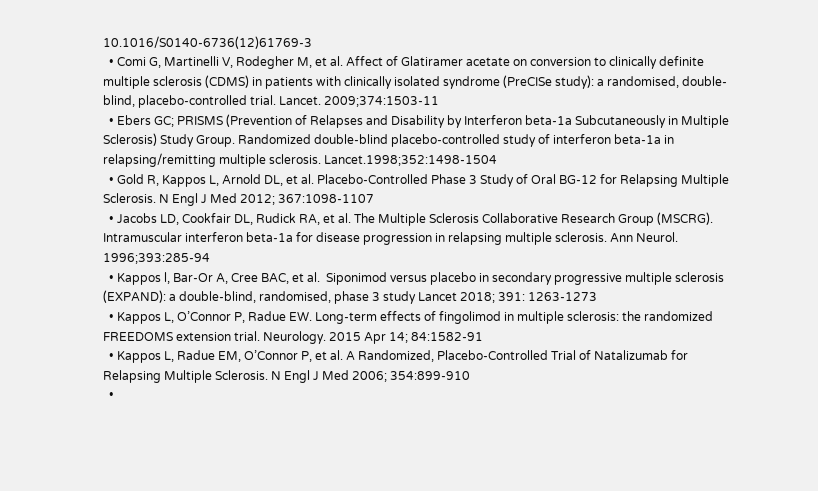10.1016/S0140-6736(12)61769-3
  • Comi G, Martinelli V, Rodegher M, et al. Affect of Glatiramer acetate on conversion to clinically definite multiple sclerosis (CDMS) in patients with clinically isolated syndrome (PreCISe study): a randomised, double-blind, placebo-controlled trial. Lancet. 2009;374:1503-11
  • Ebers GC; PRISMS (Prevention of Relapses and Disability by Interferon beta-1a Subcutaneously in Multiple Sclerosis) Study Group. Randomized double-blind placebo-controlled study of interferon beta-1a in relapsing/remitting multiple sclerosis. Lancet.1998;352:1498-1504
  • Gold R, Kappos L, Arnold DL, et al. Placebo-Controlled Phase 3 Study of Oral BG-12 for Relapsing Multiple Sclerosis. N Engl J Med 2012; 367:1098-1107
  • Jacobs LD, Cookfair DL, Rudick RA, et al. The Multiple Sclerosis Collaborative Research Group (MSCRG). Intramuscular interferon beta-1a for disease progression in relapsing multiple sclerosis. Ann Neurol. 1996;393:285-94
  • Kappos l, Bar-Or A, Cree BAC, et al.  Siponimod versus placebo in secondary progressive multiple sclerosis (EXPAND): a double-blind, randomised, phase 3 study Lancet 2018; 391: 1263-1273
  • Kappos L, O’Connor P, Radue EW. Long-term effects of fingolimod in multiple sclerosis: the randomized FREEDOMS extension trial. Neurology. 2015 Apr 14; 84:1582-91
  • Kappos L, Radue EM, O’Connor P, et al. A Randomized, Placebo-Controlled Trial of Natalizumab for Relapsing Multiple Sclerosis. N Engl J Med 2006; 354:899-910
  •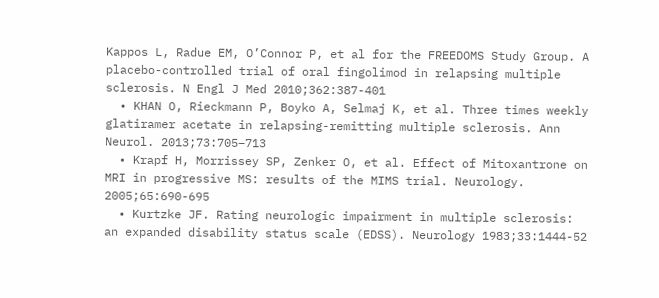Kappos L, Radue EM, O’Connor P, et al for the FREEDOMS Study Group. A placebo-controlled trial of oral fingolimod in relapsing multiple sclerosis. N Engl J Med 2010;362:387-401
  • KHAN O, Rieckmann P, Boyko A, Selmaj K, et al. Three times weekly glatiramer acetate in relapsing-remitting multiple sclerosis. Ann Neurol. 2013;73:705–713
  • Krapf H, Morrissey SP, Zenker O, et al. Effect of Mitoxantrone on MRI in progressive MS: results of the MIMS trial. Neurology. 2005;65:690-695
  • Kurtzke JF. Rating neurologic impairment in multiple sclerosis: an expanded disability status scale (EDSS). Neurology 1983;33:1444-52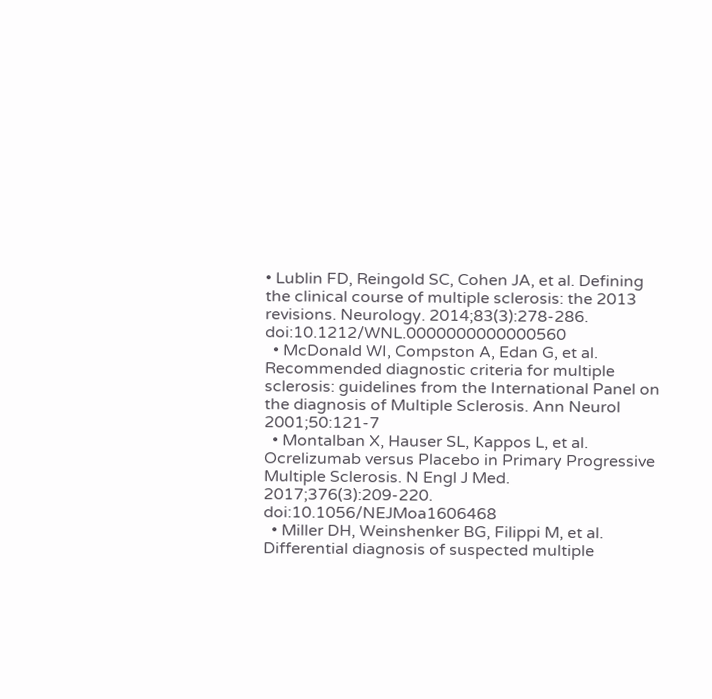• Lublin FD, Reingold SC, Cohen JA, et al. Defining the clinical course of multiple sclerosis: the 2013 revisions. Neurology. 2014;83(3):278-286. doi:10.1212/WNL.0000000000000560
  • McDonald WI, Compston A, Edan G, et al. Recommended diagnostic criteria for multiple sclerosis: guidelines from the International Panel on the diagnosis of Multiple Sclerosis. Ann Neurol 2001;50:121-7
  • Montalban X, Hauser SL, Kappos L, et al. Ocrelizumab versus Placebo in Primary Progressive Multiple Sclerosis. N Engl J Med. 2017;376(3):209-220. doi:10.1056/NEJMoa1606468
  • Miller DH, Weinshenker BG, Filippi M, et al. Differential diagnosis of suspected multiple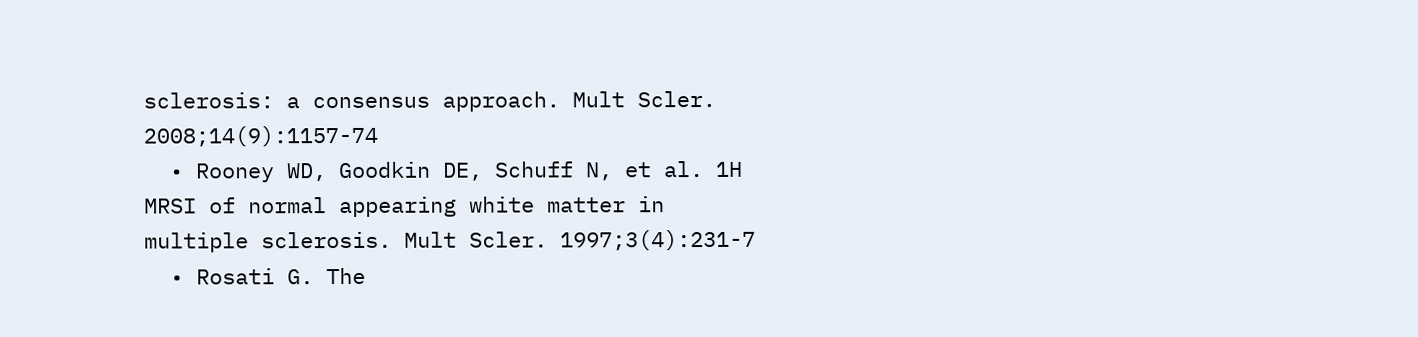sclerosis: a consensus approach. Mult Scler. 2008;14(9):1157-74
  • Rooney WD, Goodkin DE, Schuff N, et al. 1H MRSI of normal appearing white matter in multiple sclerosis. Mult Scler. 1997;3(4):231-7
  • Rosati G. The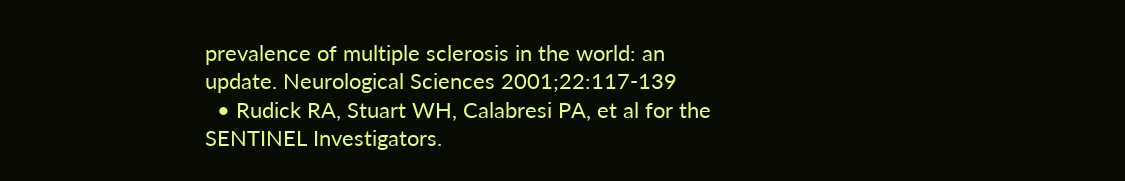prevalence of multiple sclerosis in the world: an update. Neurological Sciences 2001;22:117-139
  • Rudick RA, Stuart WH, Calabresi PA, et al for the SENTINEL Investigators.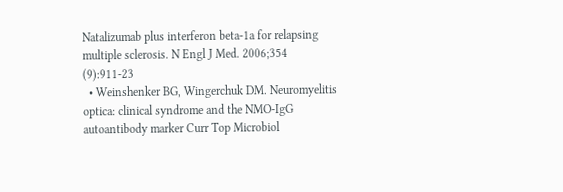Natalizumab plus interferon beta-1a for relapsing multiple sclerosis. N Engl J Med. 2006;354 (9):911-23
  • Weinshenker BG, Wingerchuk DM. Neuromyelitis optica: clinical syndrome and the NMO-IgG autoantibody marker Curr Top Microbiol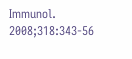Immunol. 2008;318:343-56